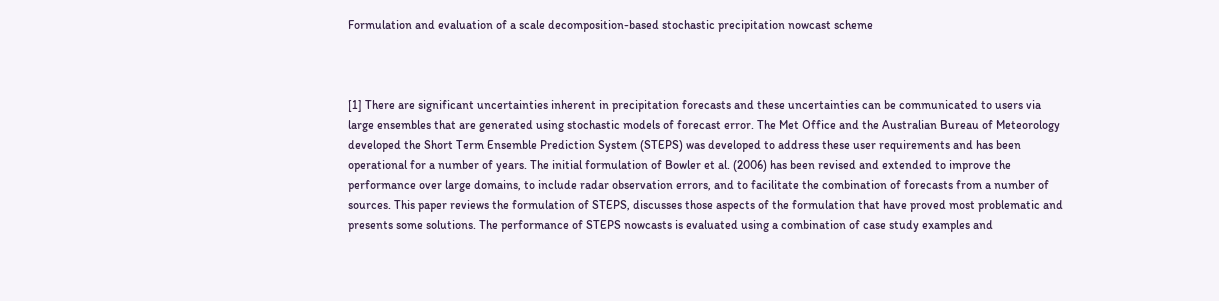Formulation and evaluation of a scale decomposition-based stochastic precipitation nowcast scheme



[1] There are significant uncertainties inherent in precipitation forecasts and these uncertainties can be communicated to users via large ensembles that are generated using stochastic models of forecast error. The Met Office and the Australian Bureau of Meteorology developed the Short Term Ensemble Prediction System (STEPS) was developed to address these user requirements and has been operational for a number of years. The initial formulation of Bowler et al. (2006) has been revised and extended to improve the performance over large domains, to include radar observation errors, and to facilitate the combination of forecasts from a number of sources. This paper reviews the formulation of STEPS, discusses those aspects of the formulation that have proved most problematic and presents some solutions. The performance of STEPS nowcasts is evaluated using a combination of case study examples and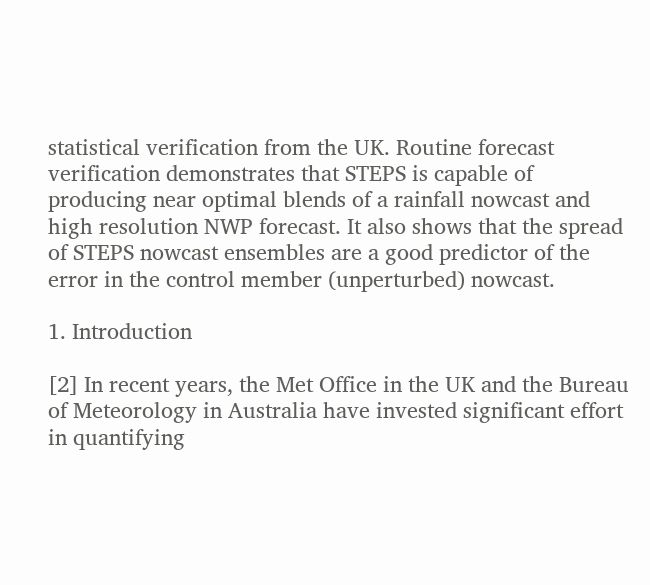statistical verification from the UK. Routine forecast verification demonstrates that STEPS is capable of producing near optimal blends of a rainfall nowcast and high resolution NWP forecast. It also shows that the spread of STEPS nowcast ensembles are a good predictor of the error in the control member (unperturbed) nowcast.

1. Introduction

[2] In recent years, the Met Office in the UK and the Bureau of Meteorology in Australia have invested significant effort in quantifying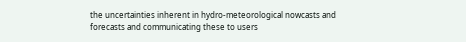the uncertainties inherent in hydro-meteorological nowcasts and forecasts and communicating these to users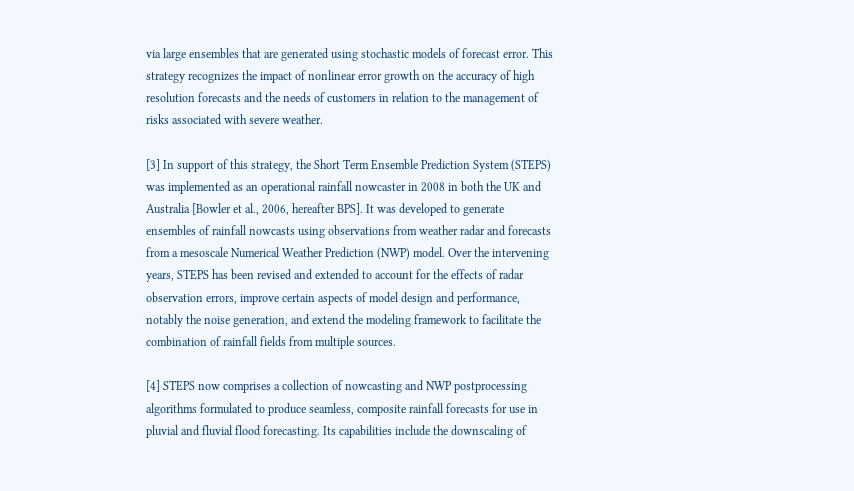via large ensembles that are generated using stochastic models of forecast error. This strategy recognizes the impact of nonlinear error growth on the accuracy of high resolution forecasts and the needs of customers in relation to the management of risks associated with severe weather.

[3] In support of this strategy, the Short Term Ensemble Prediction System (STEPS) was implemented as an operational rainfall nowcaster in 2008 in both the UK and Australia [Bowler et al., 2006, hereafter BPS]. It was developed to generate ensembles of rainfall nowcasts using observations from weather radar and forecasts from a mesoscale Numerical Weather Prediction (NWP) model. Over the intervening years, STEPS has been revised and extended to account for the effects of radar observation errors, improve certain aspects of model design and performance, notably the noise generation, and extend the modeling framework to facilitate the combination of rainfall fields from multiple sources.

[4] STEPS now comprises a collection of nowcasting and NWP postprocessing algorithms formulated to produce seamless, composite rainfall forecasts for use in pluvial and fluvial flood forecasting. Its capabilities include the downscaling of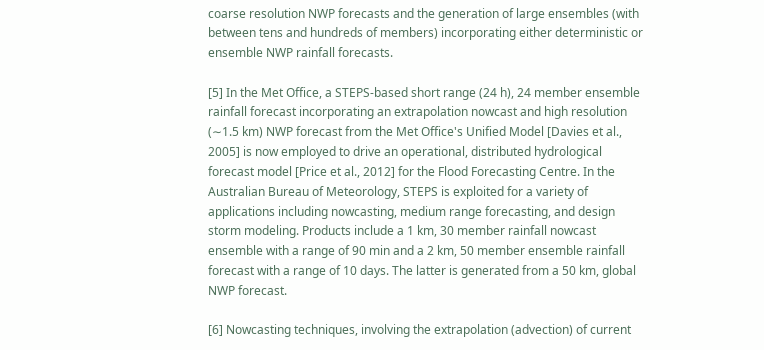coarse resolution NWP forecasts and the generation of large ensembles (with between tens and hundreds of members) incorporating either deterministic or ensemble NWP rainfall forecasts.

[5] In the Met Office, a STEPS-based short range (24 h), 24 member ensemble rainfall forecast incorporating an extrapolation nowcast and high resolution (∼1.5 km) NWP forecast from the Met Office's Unified Model [Davies et al., 2005] is now employed to drive an operational, distributed hydrological forecast model [Price et al., 2012] for the Flood Forecasting Centre. In the Australian Bureau of Meteorology, STEPS is exploited for a variety of applications including nowcasting, medium range forecasting, and design storm modeling. Products include a 1 km, 30 member rainfall nowcast ensemble with a range of 90 min and a 2 km, 50 member ensemble rainfall forecast with a range of 10 days. The latter is generated from a 50 km, global NWP forecast.

[6] Nowcasting techniques, involving the extrapolation (advection) of current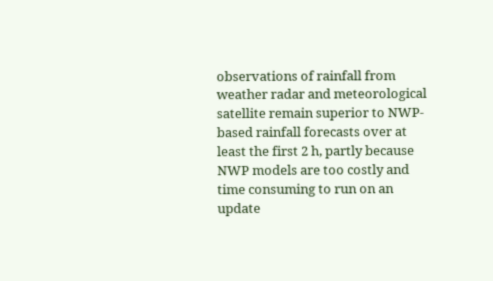observations of rainfall from weather radar and meteorological satellite remain superior to NWP-based rainfall forecasts over at least the first 2 h, partly because NWP models are too costly and time consuming to run on an update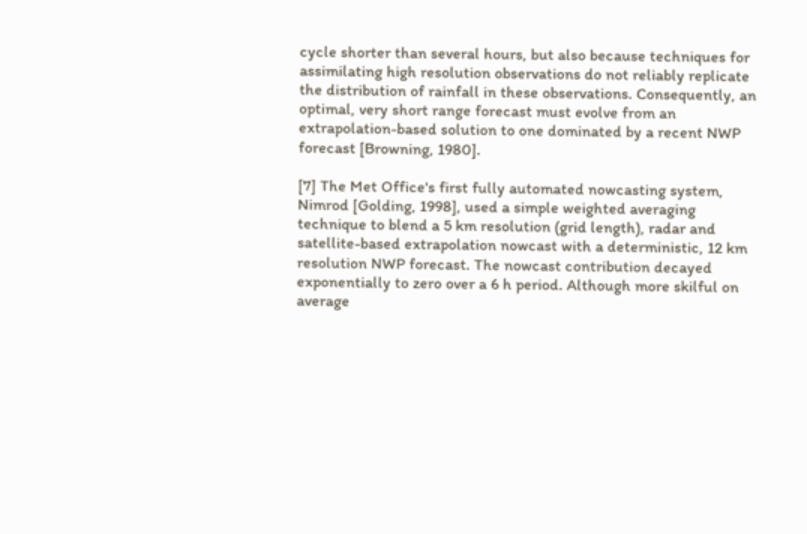cycle shorter than several hours, but also because techniques for assimilating high resolution observations do not reliably replicate the distribution of rainfall in these observations. Consequently, an optimal, very short range forecast must evolve from an extrapolation-based solution to one dominated by a recent NWP forecast [Browning, 1980].

[7] The Met Office's first fully automated nowcasting system, Nimrod [Golding, 1998], used a simple weighted averaging technique to blend a 5 km resolution (grid length), radar and satellite-based extrapolation nowcast with a deterministic, 12 km resolution NWP forecast. The nowcast contribution decayed exponentially to zero over a 6 h period. Although more skilful on average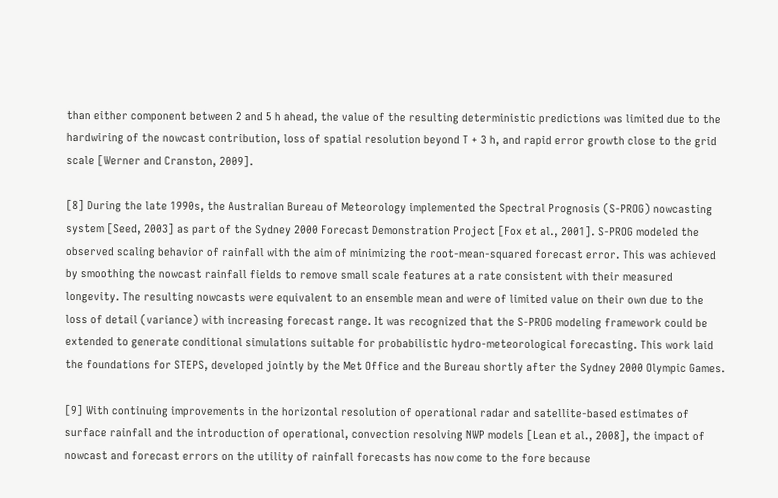than either component between 2 and 5 h ahead, the value of the resulting deterministic predictions was limited due to the hardwiring of the nowcast contribution, loss of spatial resolution beyond T + 3 h, and rapid error growth close to the grid scale [Werner and Cranston, 2009].

[8] During the late 1990s, the Australian Bureau of Meteorology implemented the Spectral Prognosis (S-PROG) nowcasting system [Seed, 2003] as part of the Sydney 2000 Forecast Demonstration Project [Fox et al., 2001]. S-PROG modeled the observed scaling behavior of rainfall with the aim of minimizing the root-mean-squared forecast error. This was achieved by smoothing the nowcast rainfall fields to remove small scale features at a rate consistent with their measured longevity. The resulting nowcasts were equivalent to an ensemble mean and were of limited value on their own due to the loss of detail (variance) with increasing forecast range. It was recognized that the S-PROG modeling framework could be extended to generate conditional simulations suitable for probabilistic hydro-meteorological forecasting. This work laid the foundations for STEPS, developed jointly by the Met Office and the Bureau shortly after the Sydney 2000 Olympic Games.

[9] With continuing improvements in the horizontal resolution of operational radar and satellite-based estimates of surface rainfall and the introduction of operational, convection resolving NWP models [Lean et al., 2008], the impact of nowcast and forecast errors on the utility of rainfall forecasts has now come to the fore because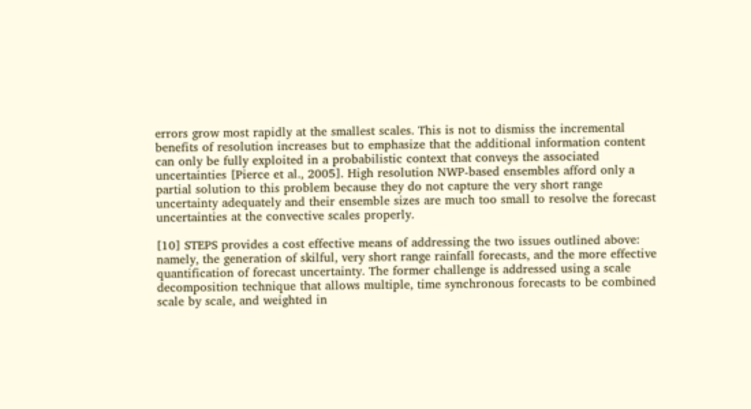errors grow most rapidly at the smallest scales. This is not to dismiss the incremental benefits of resolution increases but to emphasize that the additional information content can only be fully exploited in a probabilistic context that conveys the associated uncertainties [Pierce et al., 2005]. High resolution NWP-based ensembles afford only a partial solution to this problem because they do not capture the very short range uncertainty adequately and their ensemble sizes are much too small to resolve the forecast uncertainties at the convective scales properly.

[10] STEPS provides a cost effective means of addressing the two issues outlined above: namely, the generation of skilful, very short range rainfall forecasts, and the more effective quantification of forecast uncertainty. The former challenge is addressed using a scale decomposition technique that allows multiple, time synchronous forecasts to be combined scale by scale, and weighted in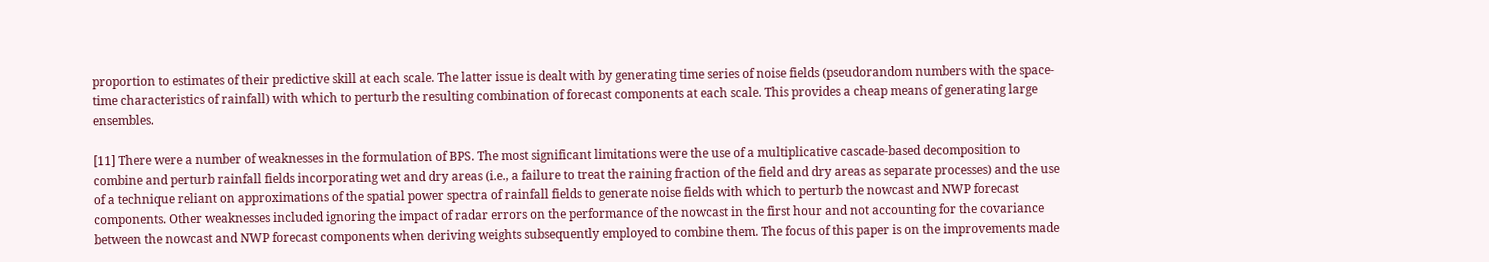proportion to estimates of their predictive skill at each scale. The latter issue is dealt with by generating time series of noise fields (pseudorandom numbers with the space-time characteristics of rainfall) with which to perturb the resulting combination of forecast components at each scale. This provides a cheap means of generating large ensembles.

[11] There were a number of weaknesses in the formulation of BPS. The most significant limitations were the use of a multiplicative cascade-based decomposition to combine and perturb rainfall fields incorporating wet and dry areas (i.e., a failure to treat the raining fraction of the field and dry areas as separate processes) and the use of a technique reliant on approximations of the spatial power spectra of rainfall fields to generate noise fields with which to perturb the nowcast and NWP forecast components. Other weaknesses included ignoring the impact of radar errors on the performance of the nowcast in the first hour and not accounting for the covariance between the nowcast and NWP forecast components when deriving weights subsequently employed to combine them. The focus of this paper is on the improvements made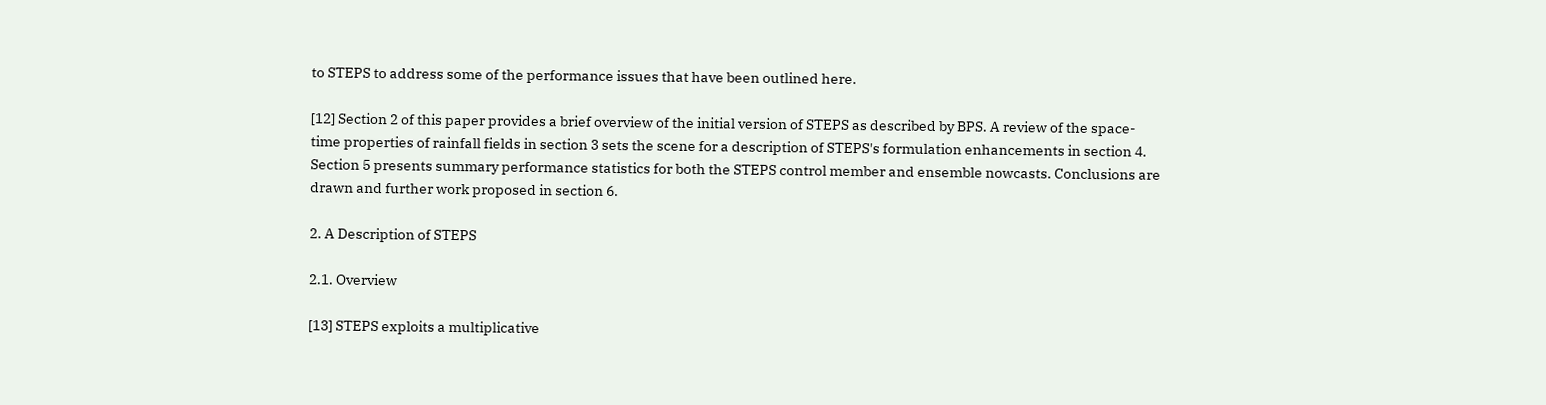to STEPS to address some of the performance issues that have been outlined here.

[12] Section 2 of this paper provides a brief overview of the initial version of STEPS as described by BPS. A review of the space-time properties of rainfall fields in section 3 sets the scene for a description of STEPS's formulation enhancements in section 4. Section 5 presents summary performance statistics for both the STEPS control member and ensemble nowcasts. Conclusions are drawn and further work proposed in section 6.

2. A Description of STEPS

2.1. Overview

[13] STEPS exploits a multiplicative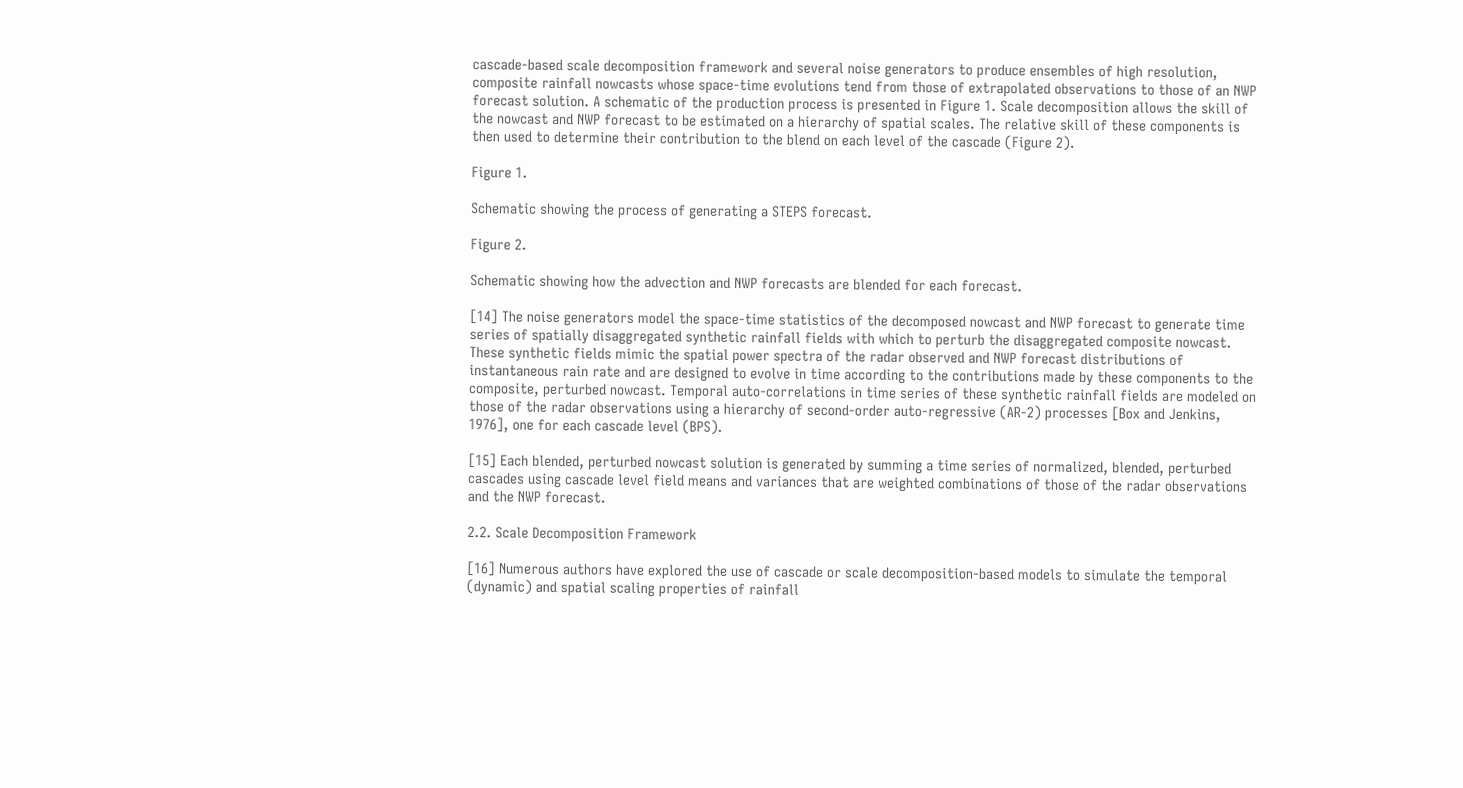cascade-based scale decomposition framework and several noise generators to produce ensembles of high resolution, composite rainfall nowcasts whose space-time evolutions tend from those of extrapolated observations to those of an NWP forecast solution. A schematic of the production process is presented in Figure 1. Scale decomposition allows the skill of the nowcast and NWP forecast to be estimated on a hierarchy of spatial scales. The relative skill of these components is then used to determine their contribution to the blend on each level of the cascade (Figure 2).

Figure 1.

Schematic showing the process of generating a STEPS forecast.

Figure 2.

Schematic showing how the advection and NWP forecasts are blended for each forecast.

[14] The noise generators model the space-time statistics of the decomposed nowcast and NWP forecast to generate time series of spatially disaggregated synthetic rainfall fields with which to perturb the disaggregated composite nowcast. These synthetic fields mimic the spatial power spectra of the radar observed and NWP forecast distributions of instantaneous rain rate and are designed to evolve in time according to the contributions made by these components to the composite, perturbed nowcast. Temporal auto-correlations in time series of these synthetic rainfall fields are modeled on those of the radar observations using a hierarchy of second-order auto-regressive (AR-2) processes [Box and Jenkins, 1976], one for each cascade level (BPS).

[15] Each blended, perturbed nowcast solution is generated by summing a time series of normalized, blended, perturbed cascades using cascade level field means and variances that are weighted combinations of those of the radar observations and the NWP forecast.

2.2. Scale Decomposition Framework

[16] Numerous authors have explored the use of cascade or scale decomposition-based models to simulate the temporal (dynamic) and spatial scaling properties of rainfall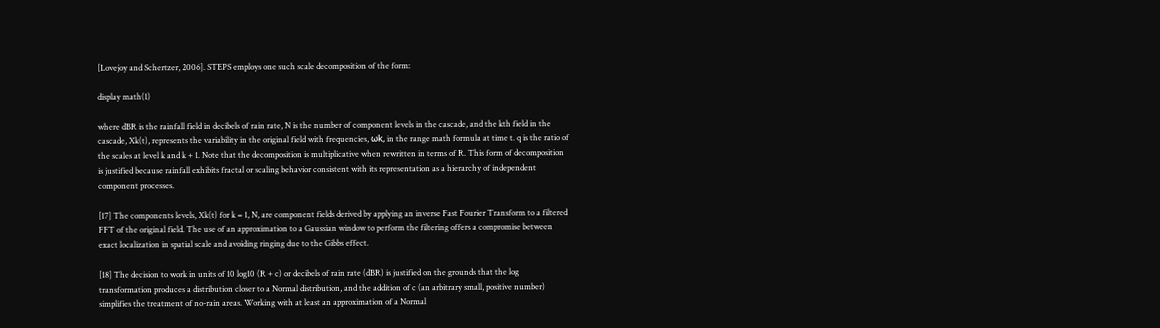[Lovejoy and Schertzer, 2006]. STEPS employs one such scale decomposition of the form:

display math(1)

where dBR is the rainfall field in decibels of rain rate, N is the number of component levels in the cascade, and the kth field in the cascade, Xk(t), represents the variability in the original field with frequencies, ωk, in the range math formula at time t. q is the ratio of the scales at level k and k + 1. Note that the decomposition is multiplicative when rewritten in terms of R. This form of decomposition is justified because rainfall exhibits fractal or scaling behavior consistent with its representation as a hierarchy of independent component processes.

[17] The components levels, Xk(t) for k = 1, N, are component fields derived by applying an inverse Fast Fourier Transform to a filtered FFT of the original field. The use of an approximation to a Gaussian window to perform the filtering offers a compromise between exact localization in spatial scale and avoiding ringing due to the Gibbs effect.

[18] The decision to work in units of 10 log10 (R + c) or decibels of rain rate (dBR) is justified on the grounds that the log transformation produces a distribution closer to a Normal distribution, and the addition of c (an arbitrary small, positive number) simplifies the treatment of no-rain areas. Working with at least an approximation of a Normal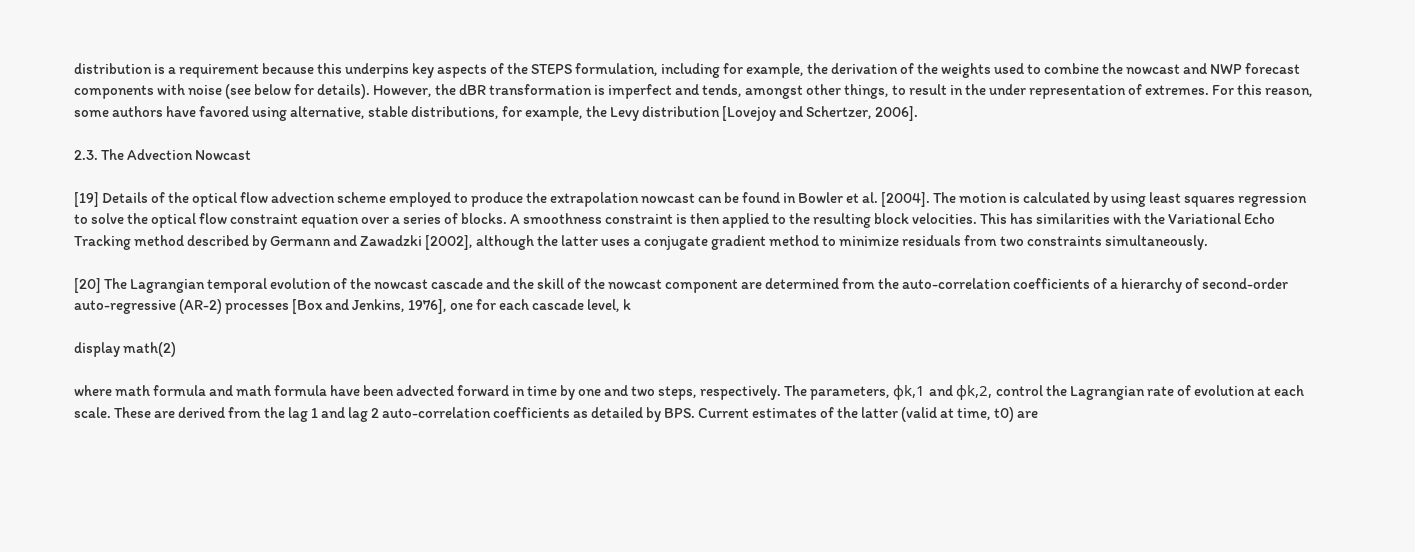distribution is a requirement because this underpins key aspects of the STEPS formulation, including for example, the derivation of the weights used to combine the nowcast and NWP forecast components with noise (see below for details). However, the dBR transformation is imperfect and tends, amongst other things, to result in the under representation of extremes. For this reason, some authors have favored using alternative, stable distributions, for example, the Levy distribution [Lovejoy and Schertzer, 2006].

2.3. The Advection Nowcast

[19] Details of the optical flow advection scheme employed to produce the extrapolation nowcast can be found in Bowler et al. [2004]. The motion is calculated by using least squares regression to solve the optical flow constraint equation over a series of blocks. A smoothness constraint is then applied to the resulting block velocities. This has similarities with the Variational Echo Tracking method described by Germann and Zawadzki [2002], although the latter uses a conjugate gradient method to minimize residuals from two constraints simultaneously.

[20] The Lagrangian temporal evolution of the nowcast cascade and the skill of the nowcast component are determined from the auto-correlation coefficients of a hierarchy of second-order auto-regressive (AR-2) processes [Box and Jenkins, 1976], one for each cascade level, k

display math(2)

where math formula and math formula have been advected forward in time by one and two steps, respectively. The parameters, ϕk,1 and ϕk,2, control the Lagrangian rate of evolution at each scale. These are derived from the lag 1 and lag 2 auto-correlation coefficients as detailed by BPS. Current estimates of the latter (valid at time, t0) are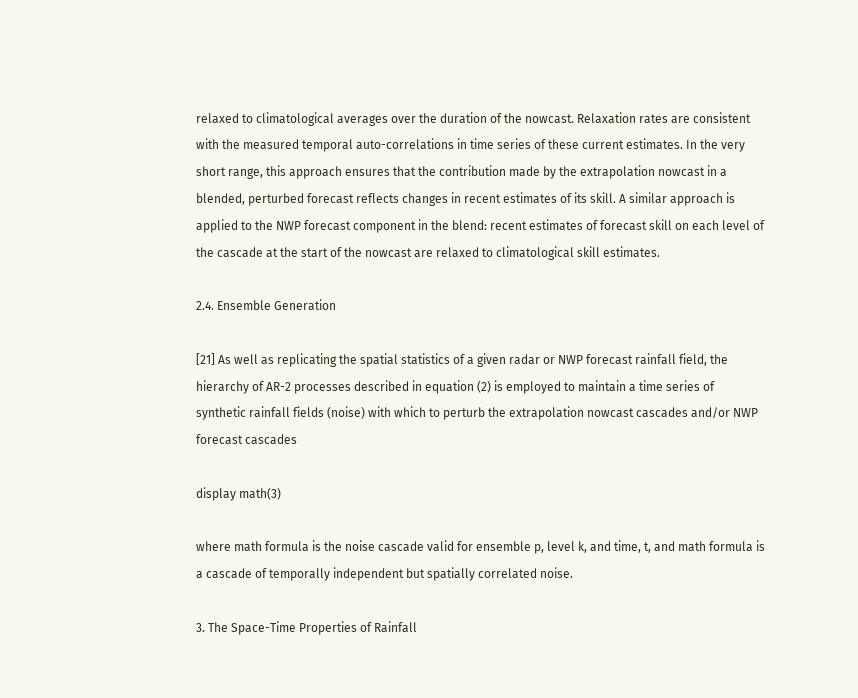relaxed to climatological averages over the duration of the nowcast. Relaxation rates are consistent with the measured temporal auto-correlations in time series of these current estimates. In the very short range, this approach ensures that the contribution made by the extrapolation nowcast in a blended, perturbed forecast reflects changes in recent estimates of its skill. A similar approach is applied to the NWP forecast component in the blend: recent estimates of forecast skill on each level of the cascade at the start of the nowcast are relaxed to climatological skill estimates.

2.4. Ensemble Generation

[21] As well as replicating the spatial statistics of a given radar or NWP forecast rainfall field, the hierarchy of AR-2 processes described in equation (2) is employed to maintain a time series of synthetic rainfall fields (noise) with which to perturb the extrapolation nowcast cascades and/or NWP forecast cascades

display math(3)

where math formula is the noise cascade valid for ensemble p, level k, and time, t, and math formula is a cascade of temporally independent but spatially correlated noise.

3. The Space-Time Properties of Rainfall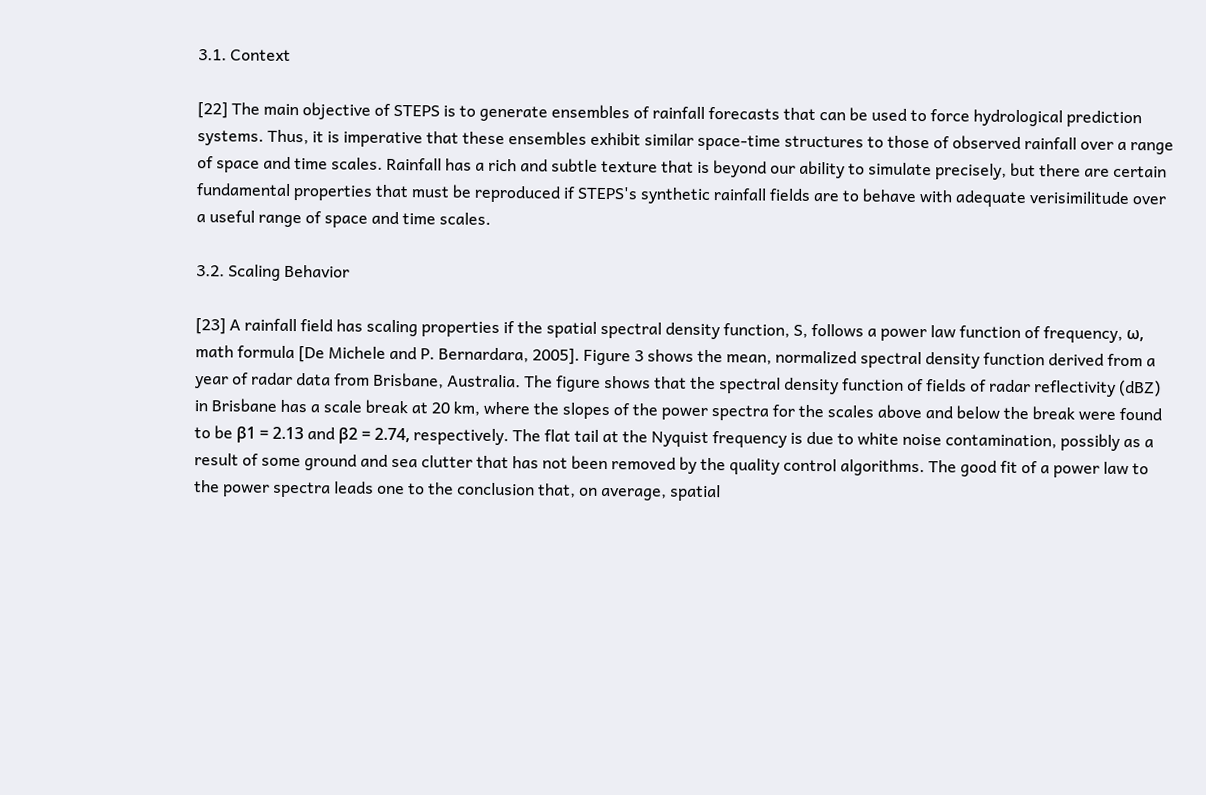3.1. Context

[22] The main objective of STEPS is to generate ensembles of rainfall forecasts that can be used to force hydrological prediction systems. Thus, it is imperative that these ensembles exhibit similar space-time structures to those of observed rainfall over a range of space and time scales. Rainfall has a rich and subtle texture that is beyond our ability to simulate precisely, but there are certain fundamental properties that must be reproduced if STEPS's synthetic rainfall fields are to behave with adequate verisimilitude over a useful range of space and time scales.

3.2. Scaling Behavior

[23] A rainfall field has scaling properties if the spatial spectral density function, S, follows a power law function of frequency, ω, math formula [De Michele and P. Bernardara, 2005]. Figure 3 shows the mean, normalized spectral density function derived from a year of radar data from Brisbane, Australia. The figure shows that the spectral density function of fields of radar reflectivity (dBZ) in Brisbane has a scale break at 20 km, where the slopes of the power spectra for the scales above and below the break were found to be β1 = 2.13 and β2 = 2.74, respectively. The flat tail at the Nyquist frequency is due to white noise contamination, possibly as a result of some ground and sea clutter that has not been removed by the quality control algorithms. The good fit of a power law to the power spectra leads one to the conclusion that, on average, spatial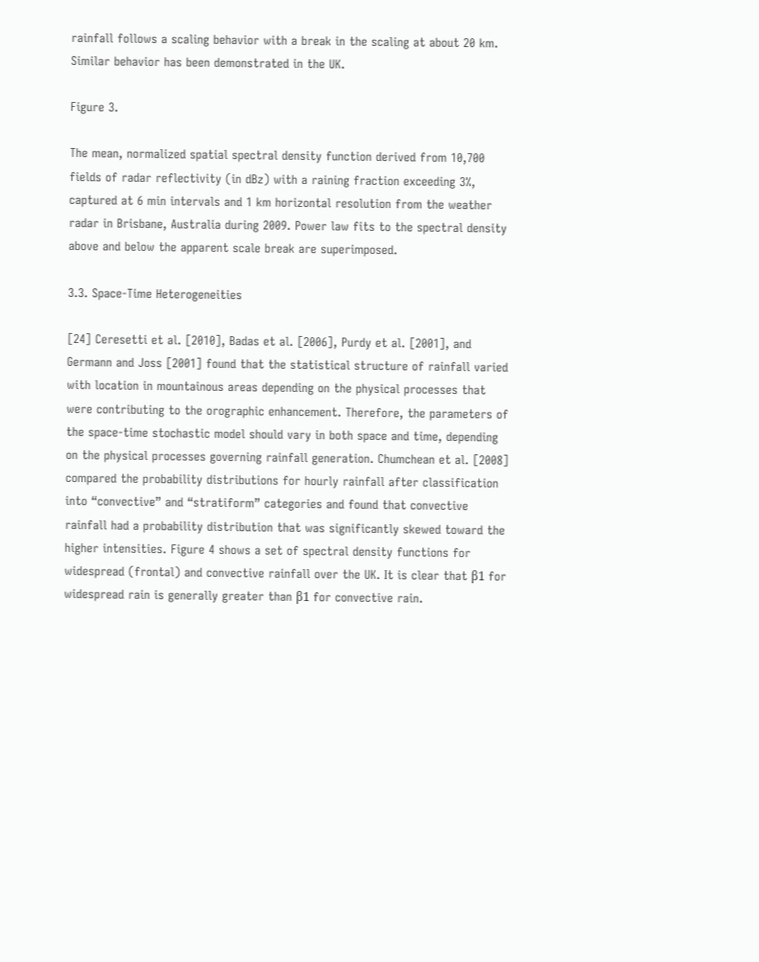rainfall follows a scaling behavior with a break in the scaling at about 20 km. Similar behavior has been demonstrated in the UK.

Figure 3.

The mean, normalized spatial spectral density function derived from 10,700 fields of radar reflectivity (in dBz) with a raining fraction exceeding 3%, captured at 6 min intervals and 1 km horizontal resolution from the weather radar in Brisbane, Australia during 2009. Power law fits to the spectral density above and below the apparent scale break are superimposed.

3.3. Space-Time Heterogeneities

[24] Ceresetti et al. [2010], Badas et al. [2006], Purdy et al. [2001], and Germann and Joss [2001] found that the statistical structure of rainfall varied with location in mountainous areas depending on the physical processes that were contributing to the orographic enhancement. Therefore, the parameters of the space-time stochastic model should vary in both space and time, depending on the physical processes governing rainfall generation. Chumchean et al. [2008] compared the probability distributions for hourly rainfall after classification into “convective” and “stratiform” categories and found that convective rainfall had a probability distribution that was significantly skewed toward the higher intensities. Figure 4 shows a set of spectral density functions for widespread (frontal) and convective rainfall over the UK. It is clear that β1 for widespread rain is generally greater than β1 for convective rain.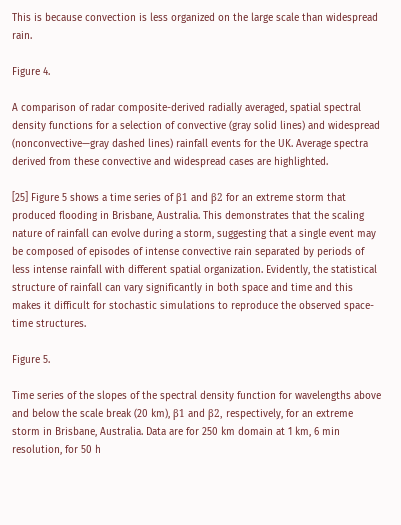This is because convection is less organized on the large scale than widespread rain.

Figure 4.

A comparison of radar composite-derived radially averaged, spatial spectral density functions for a selection of convective (gray solid lines) and widespread (nonconvective—gray dashed lines) rainfall events for the UK. Average spectra derived from these convective and widespread cases are highlighted.

[25] Figure 5 shows a time series of β1 and β2 for an extreme storm that produced flooding in Brisbane, Australia. This demonstrates that the scaling nature of rainfall can evolve during a storm, suggesting that a single event may be composed of episodes of intense convective rain separated by periods of less intense rainfall with different spatial organization. Evidently, the statistical structure of rainfall can vary significantly in both space and time and this makes it difficult for stochastic simulations to reproduce the observed space-time structures.

Figure 5.

Time series of the slopes of the spectral density function for wavelengths above and below the scale break (20 km), β1 and β2, respectively, for an extreme storm in Brisbane, Australia. Data are for 250 km domain at 1 km, 6 min resolution, for 50 h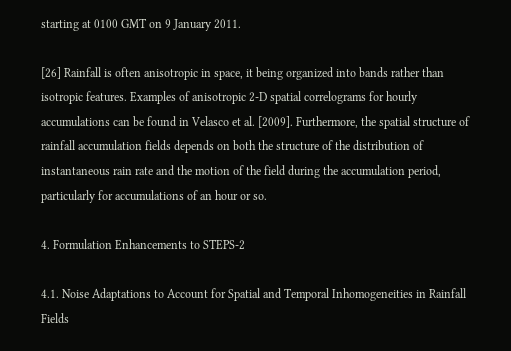starting at 0100 GMT on 9 January 2011.

[26] Rainfall is often anisotropic in space, it being organized into bands rather than isotropic features. Examples of anisotropic 2-D spatial correlograms for hourly accumulations can be found in Velasco et al. [2009]. Furthermore, the spatial structure of rainfall accumulation fields depends on both the structure of the distribution of instantaneous rain rate and the motion of the field during the accumulation period, particularly for accumulations of an hour or so.

4. Formulation Enhancements to STEPS-2

4.1. Noise Adaptations to Account for Spatial and Temporal Inhomogeneities in Rainfall Fields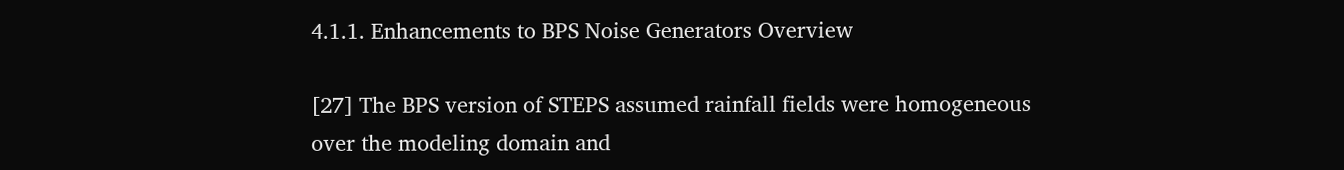4.1.1. Enhancements to BPS Noise Generators Overview

[27] The BPS version of STEPS assumed rainfall fields were homogeneous over the modeling domain and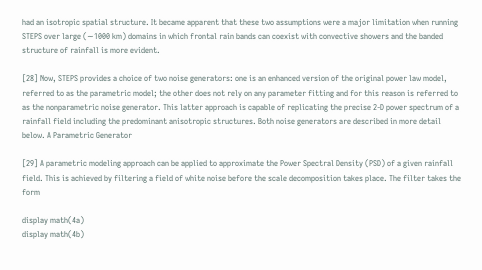had an isotropic spatial structure. It became apparent that these two assumptions were a major limitation when running STEPS over large (∼1000 km) domains in which frontal rain bands can coexist with convective showers and the banded structure of rainfall is more evident.

[28] Now, STEPS provides a choice of two noise generators: one is an enhanced version of the original power law model, referred to as the parametric model; the other does not rely on any parameter fitting and for this reason is referred to as the nonparametric noise generator. This latter approach is capable of replicating the precise 2-D power spectrum of a rainfall field including the predominant anisotropic structures. Both noise generators are described in more detail below. A Parametric Generator

[29] A parametric modeling approach can be applied to approximate the Power Spectral Density (PSD) of a given rainfall field. This is achieved by filtering a field of white noise before the scale decomposition takes place. The filter takes the form

display math(4a)
display math(4b)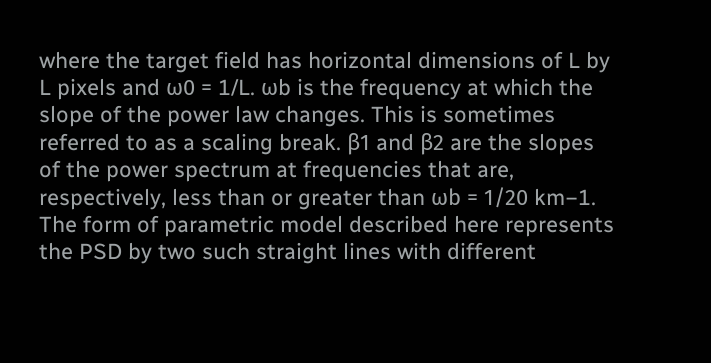where the target field has horizontal dimensions of L by L pixels and ω0 = 1/L. ωb is the frequency at which the slope of the power law changes. This is sometimes referred to as a scaling break. β1 and β2 are the slopes of the power spectrum at frequencies that are, respectively, less than or greater than ωb = 1/20 km−1. The form of parametric model described here represents the PSD by two such straight lines with different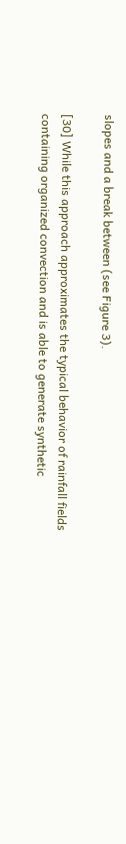slopes and a break between (see Figure 3).

[30] While this approach approximates the typical behavior of rainfall fields containing organized convection and is able to generate synthetic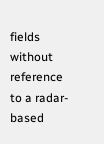fields without reference to a radar-based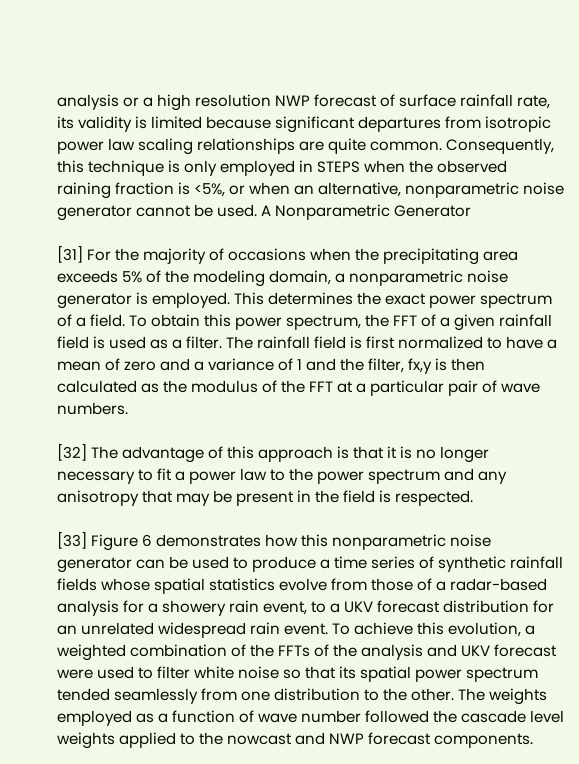analysis or a high resolution NWP forecast of surface rainfall rate, its validity is limited because significant departures from isotropic power law scaling relationships are quite common. Consequently, this technique is only employed in STEPS when the observed raining fraction is <5%, or when an alternative, nonparametric noise generator cannot be used. A Nonparametric Generator

[31] For the majority of occasions when the precipitating area exceeds 5% of the modeling domain, a nonparametric noise generator is employed. This determines the exact power spectrum of a field. To obtain this power spectrum, the FFT of a given rainfall field is used as a filter. The rainfall field is first normalized to have a mean of zero and a variance of 1 and the filter, fx,y is then calculated as the modulus of the FFT at a particular pair of wave numbers.

[32] The advantage of this approach is that it is no longer necessary to fit a power law to the power spectrum and any anisotropy that may be present in the field is respected.

[33] Figure 6 demonstrates how this nonparametric noise generator can be used to produce a time series of synthetic rainfall fields whose spatial statistics evolve from those of a radar-based analysis for a showery rain event, to a UKV forecast distribution for an unrelated widespread rain event. To achieve this evolution, a weighted combination of the FFTs of the analysis and UKV forecast were used to filter white noise so that its spatial power spectrum tended seamlessly from one distribution to the other. The weights employed as a function of wave number followed the cascade level weights applied to the nowcast and NWP forecast components.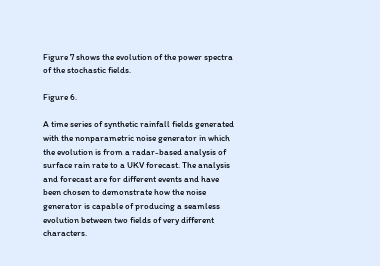Figure 7 shows the evolution of the power spectra of the stochastic fields.

Figure 6.

A time series of synthetic rainfall fields generated with the nonparametric noise generator in which the evolution is from a radar-based analysis of surface rain rate to a UKV forecast. The analysis and forecast are for different events and have been chosen to demonstrate how the noise generator is capable of producing a seamless evolution between two fields of very different characters.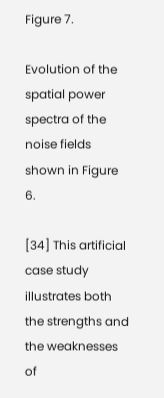Figure 7.

Evolution of the spatial power spectra of the noise fields shown in Figure 6.

[34] This artificial case study illustrates both the strengths and the weaknesses of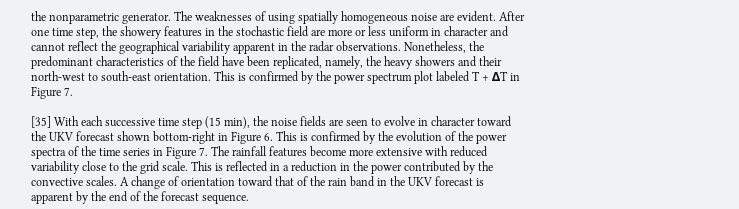the nonparametric generator. The weaknesses of using spatially homogeneous noise are evident. After one time step, the showery features in the stochastic field are more or less uniform in character and cannot reflect the geographical variability apparent in the radar observations. Nonetheless, the predominant characteristics of the field have been replicated, namely, the heavy showers and their north-west to south-east orientation. This is confirmed by the power spectrum plot labeled T + ΔT in Figure 7.

[35] With each successive time step (15 min), the noise fields are seen to evolve in character toward the UKV forecast shown bottom-right in Figure 6. This is confirmed by the evolution of the power spectra of the time series in Figure 7. The rainfall features become more extensive with reduced variability close to the grid scale. This is reflected in a reduction in the power contributed by the convective scales. A change of orientation toward that of the rain band in the UKV forecast is apparent by the end of the forecast sequence.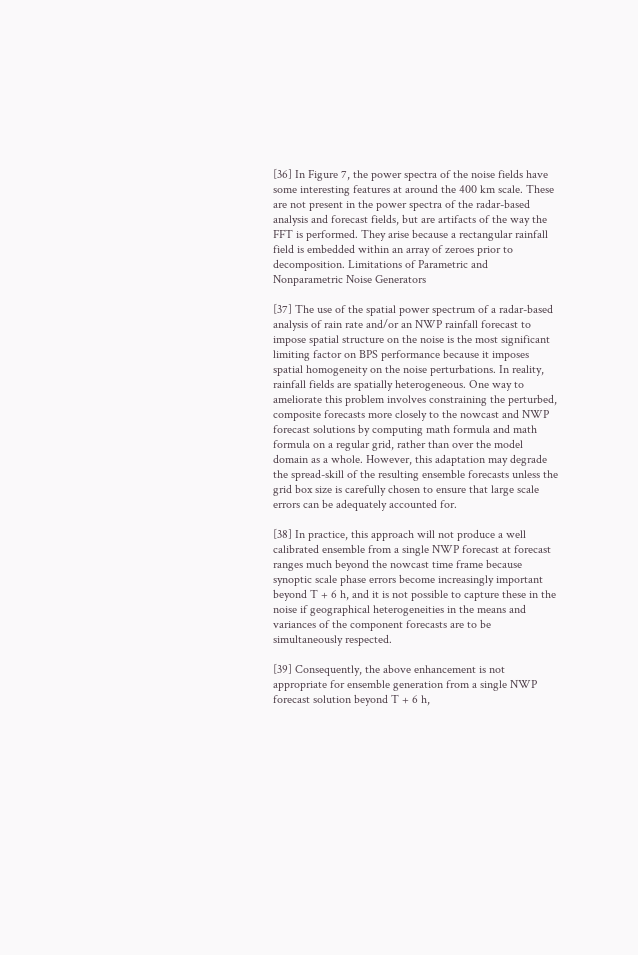[36] In Figure 7, the power spectra of the noise fields have some interesting features at around the 400 km scale. These are not present in the power spectra of the radar-based analysis and forecast fields, but are artifacts of the way the FFT is performed. They arise because a rectangular rainfall field is embedded within an array of zeroes prior to decomposition. Limitations of Parametric and Nonparametric Noise Generators

[37] The use of the spatial power spectrum of a radar-based analysis of rain rate and/or an NWP rainfall forecast to impose spatial structure on the noise is the most significant limiting factor on BPS performance because it imposes spatial homogeneity on the noise perturbations. In reality, rainfall fields are spatially heterogeneous. One way to ameliorate this problem involves constraining the perturbed, composite forecasts more closely to the nowcast and NWP forecast solutions by computing math formula and math formula on a regular grid, rather than over the model domain as a whole. However, this adaptation may degrade the spread-skill of the resulting ensemble forecasts unless the grid box size is carefully chosen to ensure that large scale errors can be adequately accounted for.

[38] In practice, this approach will not produce a well calibrated ensemble from a single NWP forecast at forecast ranges much beyond the nowcast time frame because synoptic scale phase errors become increasingly important beyond T + 6 h, and it is not possible to capture these in the noise if geographical heterogeneities in the means and variances of the component forecasts are to be simultaneously respected.

[39] Consequently, the above enhancement is not appropriate for ensemble generation from a single NWP forecast solution beyond T + 6 h,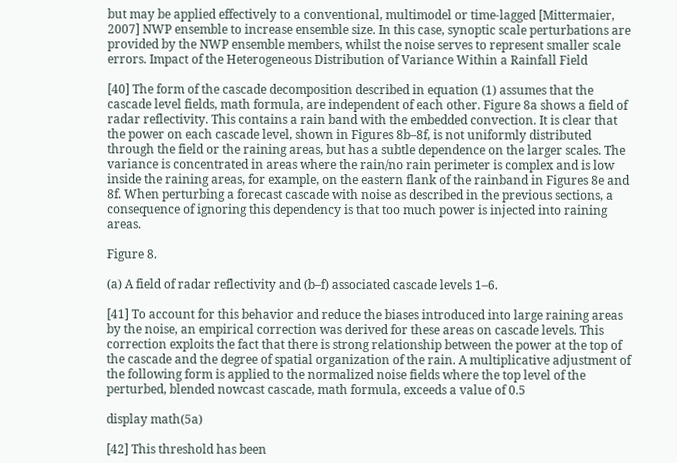but may be applied effectively to a conventional, multimodel or time-lagged [Mittermaier, 2007] NWP ensemble to increase ensemble size. In this case, synoptic scale perturbations are provided by the NWP ensemble members, whilst the noise serves to represent smaller scale errors. Impact of the Heterogeneous Distribution of Variance Within a Rainfall Field

[40] The form of the cascade decomposition described in equation (1) assumes that the cascade level fields, math formula, are independent of each other. Figure 8a shows a field of radar reflectivity. This contains a rain band with the embedded convection. It is clear that the power on each cascade level, shown in Figures 8b–8f, is not uniformly distributed through the field or the raining areas, but has a subtle dependence on the larger scales. The variance is concentrated in areas where the rain/no rain perimeter is complex and is low inside the raining areas, for example, on the eastern flank of the rainband in Figures 8e and 8f. When perturbing a forecast cascade with noise as described in the previous sections, a consequence of ignoring this dependency is that too much power is injected into raining areas.

Figure 8.

(a) A field of radar reflectivity and (b–f) associated cascade levels 1–6.

[41] To account for this behavior and reduce the biases introduced into large raining areas by the noise, an empirical correction was derived for these areas on cascade levels. This correction exploits the fact that there is strong relationship between the power at the top of the cascade and the degree of spatial organization of the rain. A multiplicative adjustment of the following form is applied to the normalized noise fields where the top level of the perturbed, blended nowcast cascade, math formula, exceeds a value of 0.5

display math(5a)

[42] This threshold has been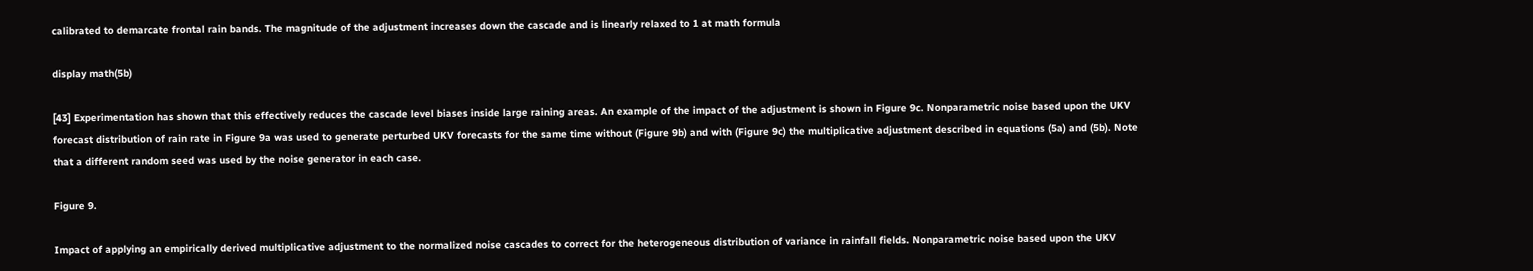calibrated to demarcate frontal rain bands. The magnitude of the adjustment increases down the cascade and is linearly relaxed to 1 at math formula

display math(5b)

[43] Experimentation has shown that this effectively reduces the cascade level biases inside large raining areas. An example of the impact of the adjustment is shown in Figure 9c. Nonparametric noise based upon the UKV forecast distribution of rain rate in Figure 9a was used to generate perturbed UKV forecasts for the same time without (Figure 9b) and with (Figure 9c) the multiplicative adjustment described in equations (5a) and (5b). Note that a different random seed was used by the noise generator in each case.

Figure 9.

Impact of applying an empirically derived multiplicative adjustment to the normalized noise cascades to correct for the heterogeneous distribution of variance in rainfall fields. Nonparametric noise based upon the UKV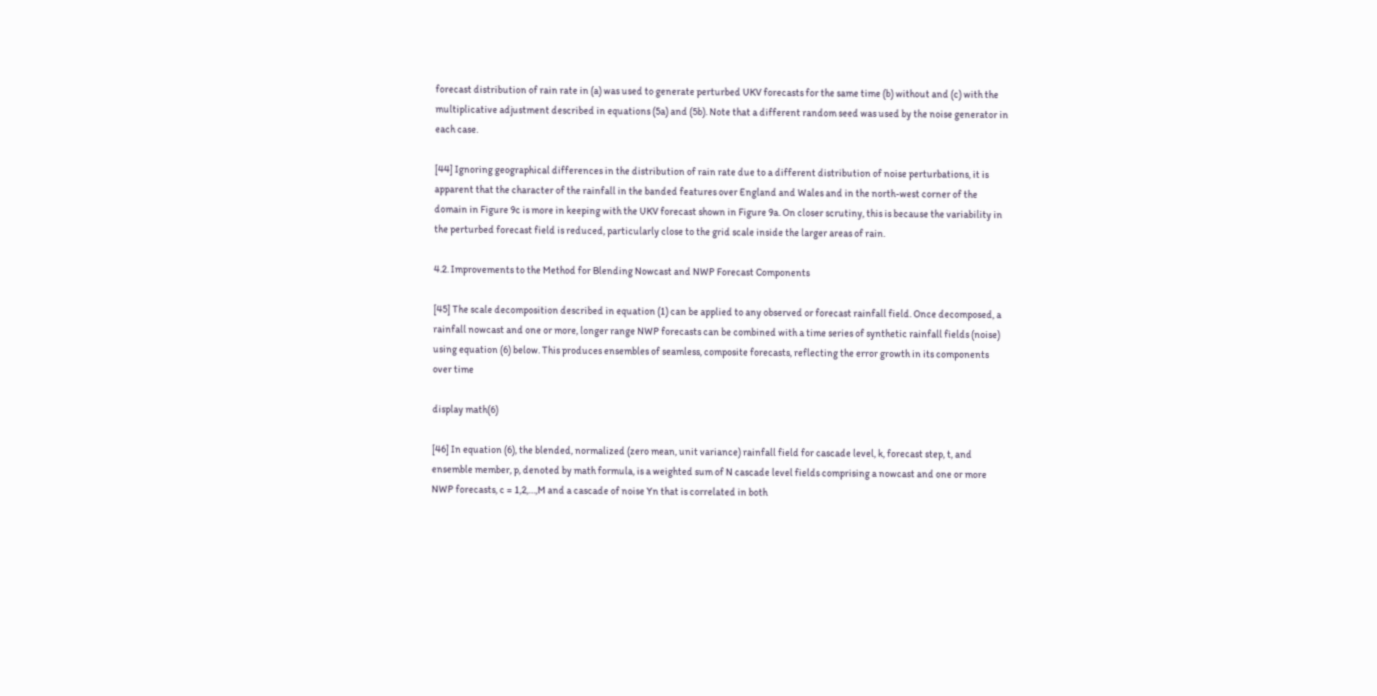forecast distribution of rain rate in (a) was used to generate perturbed UKV forecasts for the same time (b) without and (c) with the multiplicative adjustment described in equations (5a) and (5b). Note that a different random seed was used by the noise generator in each case.

[44] Ignoring geographical differences in the distribution of rain rate due to a different distribution of noise perturbations, it is apparent that the character of the rainfall in the banded features over England and Wales and in the north-west corner of the domain in Figure 9c is more in keeping with the UKV forecast shown in Figure 9a. On closer scrutiny, this is because the variability in the perturbed forecast field is reduced, particularly close to the grid scale inside the larger areas of rain.

4.2. Improvements to the Method for Blending Nowcast and NWP Forecast Components

[45] The scale decomposition described in equation (1) can be applied to any observed or forecast rainfall field. Once decomposed, a rainfall nowcast and one or more, longer range NWP forecasts can be combined with a time series of synthetic rainfall fields (noise) using equation (6) below. This produces ensembles of seamless, composite forecasts, reflecting the error growth in its components over time

display math(6)

[46] In equation (6), the blended, normalized (zero mean, unit variance) rainfall field for cascade level, k, forecast step, t, and ensemble member, p, denoted by math formula, is a weighted sum of N cascade level fields comprising a nowcast and one or more NWP forecasts, c = 1,2,…,M and a cascade of noise Yn that is correlated in both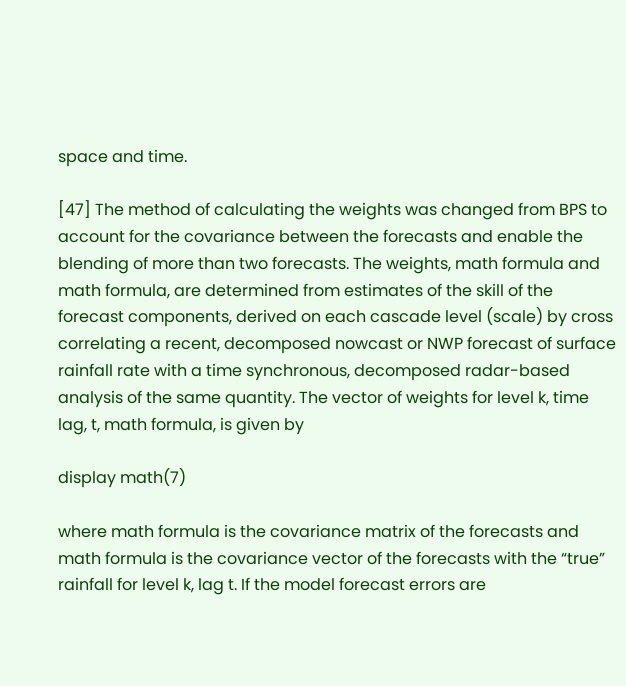space and time.

[47] The method of calculating the weights was changed from BPS to account for the covariance between the forecasts and enable the blending of more than two forecasts. The weights, math formula and math formula, are determined from estimates of the skill of the forecast components, derived on each cascade level (scale) by cross correlating a recent, decomposed nowcast or NWP forecast of surface rainfall rate with a time synchronous, decomposed radar-based analysis of the same quantity. The vector of weights for level k, time lag, t, math formula, is given by

display math(7)

where math formula is the covariance matrix of the forecasts and math formula is the covariance vector of the forecasts with the “true” rainfall for level k, lag t. If the model forecast errors are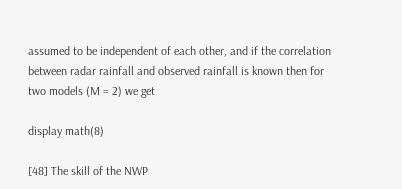assumed to be independent of each other, and if the correlation between radar rainfall and observed rainfall is known then for two models (M = 2) we get

display math(8)

[48] The skill of the NWP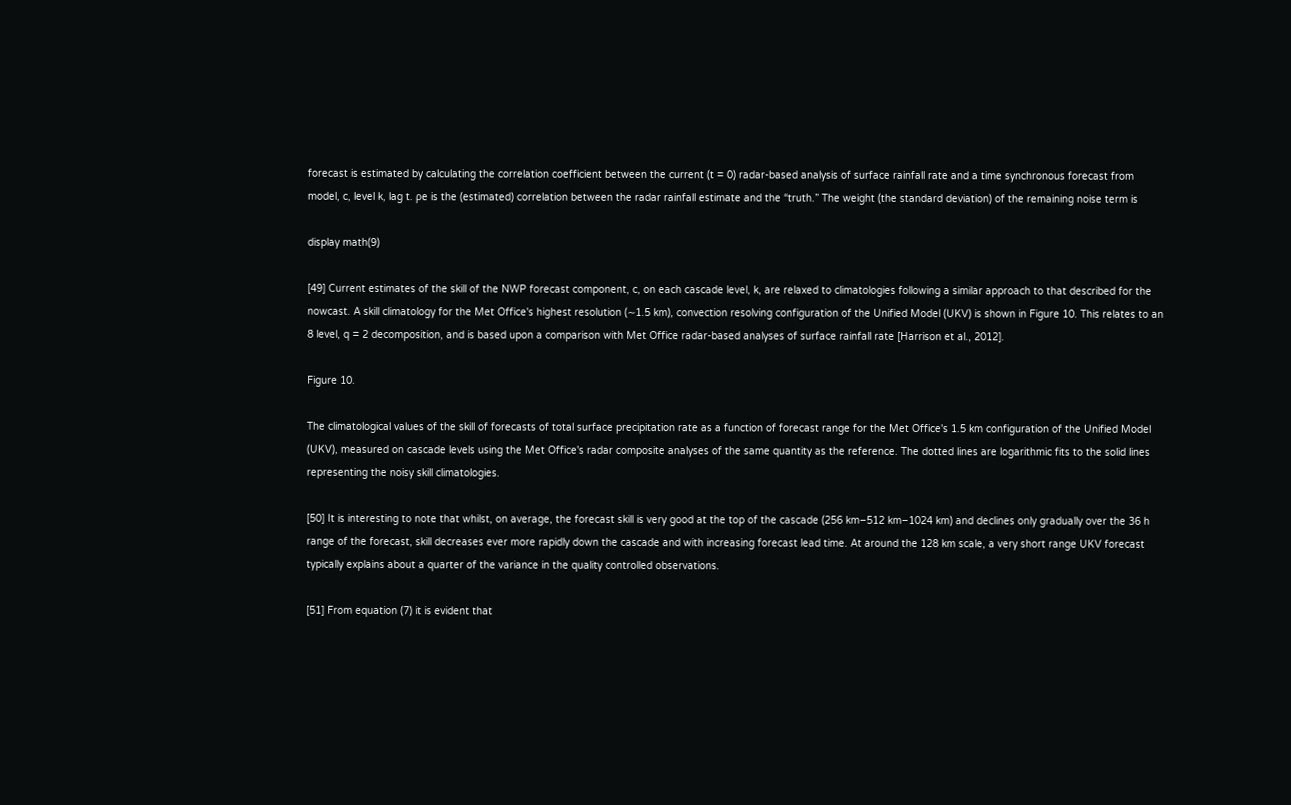forecast is estimated by calculating the correlation coefficient between the current (t = 0) radar-based analysis of surface rainfall rate and a time synchronous forecast from model, c, level k, lag t. ρe is the (estimated) correlation between the radar rainfall estimate and the “truth.” The weight (the standard deviation) of the remaining noise term is

display math(9)

[49] Current estimates of the skill of the NWP forecast component, c, on each cascade level, k, are relaxed to climatologies following a similar approach to that described for the nowcast. A skill climatology for the Met Office's highest resolution (∼1.5 km), convection resolving configuration of the Unified Model (UKV) is shown in Figure 10. This relates to an 8 level, q = 2 decomposition, and is based upon a comparison with Met Office radar-based analyses of surface rainfall rate [Harrison et al., 2012].

Figure 10.

The climatological values of the skill of forecasts of total surface precipitation rate as a function of forecast range for the Met Office's 1.5 km configuration of the Unified Model (UKV), measured on cascade levels using the Met Office's radar composite analyses of the same quantity as the reference. The dotted lines are logarithmic fits to the solid lines representing the noisy skill climatologies.

[50] It is interesting to note that whilst, on average, the forecast skill is very good at the top of the cascade (256 km–512 km–1024 km) and declines only gradually over the 36 h range of the forecast, skill decreases ever more rapidly down the cascade and with increasing forecast lead time. At around the 128 km scale, a very short range UKV forecast typically explains about a quarter of the variance in the quality controlled observations.

[51] From equation (7) it is evident that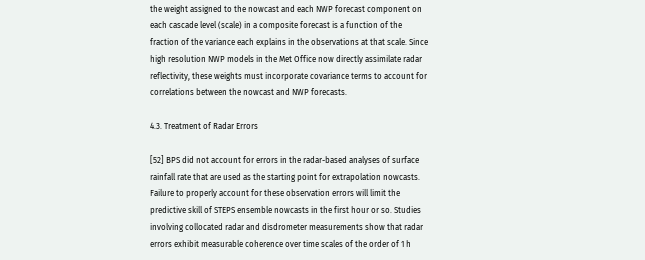the weight assigned to the nowcast and each NWP forecast component on each cascade level (scale) in a composite forecast is a function of the fraction of the variance each explains in the observations at that scale. Since high resolution NWP models in the Met Office now directly assimilate radar reflectivity, these weights must incorporate covariance terms to account for correlations between the nowcast and NWP forecasts.

4.3. Treatment of Radar Errors

[52] BPS did not account for errors in the radar-based analyses of surface rainfall rate that are used as the starting point for extrapolation nowcasts. Failure to properly account for these observation errors will limit the predictive skill of STEPS ensemble nowcasts in the first hour or so. Studies involving collocated radar and disdrometer measurements show that radar errors exhibit measurable coherence over time scales of the order of 1 h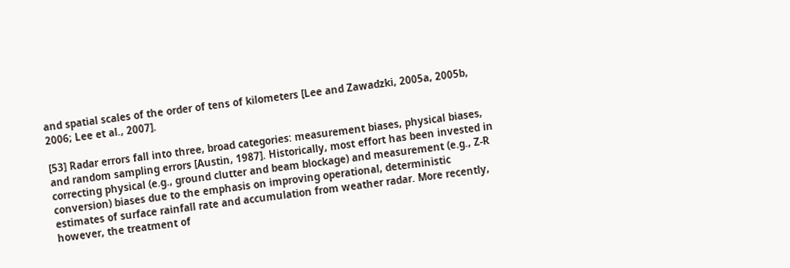and spatial scales of the order of tens of kilometers [Lee and Zawadzki, 2005a, 2005b, 2006; Lee et al., 2007].

[53] Radar errors fall into three, broad categories: measurement biases, physical biases, and random sampling errors [Austin, 1987]. Historically, most effort has been invested in correcting physical (e.g., ground clutter and beam blockage) and measurement (e.g., Z-R conversion) biases due to the emphasis on improving operational, deterministic estimates of surface rainfall rate and accumulation from weather radar. More recently, however, the treatment of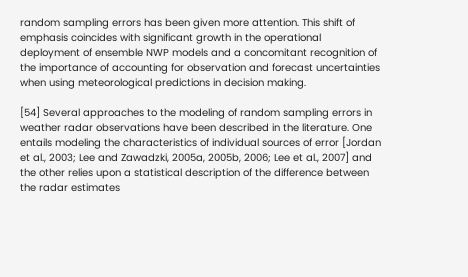random sampling errors has been given more attention. This shift of emphasis coincides with significant growth in the operational deployment of ensemble NWP models and a concomitant recognition of the importance of accounting for observation and forecast uncertainties when using meteorological predictions in decision making.

[54] Several approaches to the modeling of random sampling errors in weather radar observations have been described in the literature. One entails modeling the characteristics of individual sources of error [Jordan et al., 2003; Lee and Zawadzki, 2005a, 2005b, 2006; Lee et al., 2007] and the other relies upon a statistical description of the difference between the radar estimates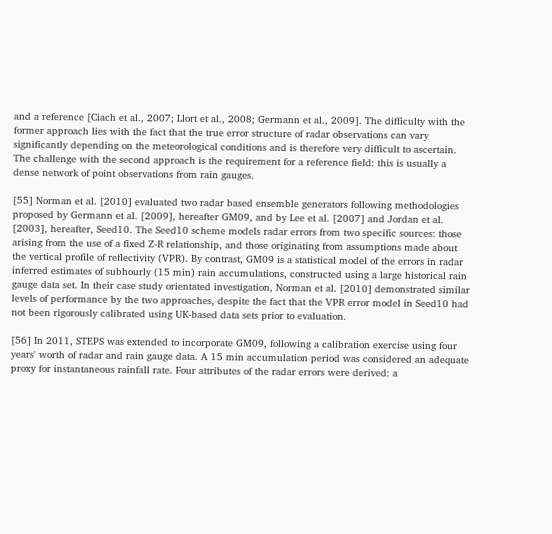and a reference [Ciach et al., 2007; Llort et al., 2008; Germann et al., 2009]. The difficulty with the former approach lies with the fact that the true error structure of radar observations can vary significantly depending on the meteorological conditions and is therefore very difficult to ascertain. The challenge with the second approach is the requirement for a reference field: this is usually a dense network of point observations from rain gauges.

[55] Norman et al. [2010] evaluated two radar based ensemble generators following methodologies proposed by Germann et al. [2009], hereafter GM09, and by Lee et al. [2007] and Jordan et al. [2003], hereafter, Seed10. The Seed10 scheme models radar errors from two specific sources: those arising from the use of a fixed Z-R relationship, and those originating from assumptions made about the vertical profile of reflectivity (VPR). By contrast, GM09 is a statistical model of the errors in radar inferred estimates of subhourly (15 min) rain accumulations, constructed using a large historical rain gauge data set. In their case study orientated investigation, Norman et al. [2010] demonstrated similar levels of performance by the two approaches, despite the fact that the VPR error model in Seed10 had not been rigorously calibrated using UK-based data sets prior to evaluation.

[56] In 2011, STEPS was extended to incorporate GM09, following a calibration exercise using four years' worth of radar and rain gauge data. A 15 min accumulation period was considered an adequate proxy for instantaneous rainfall rate. Four attributes of the radar errors were derived: a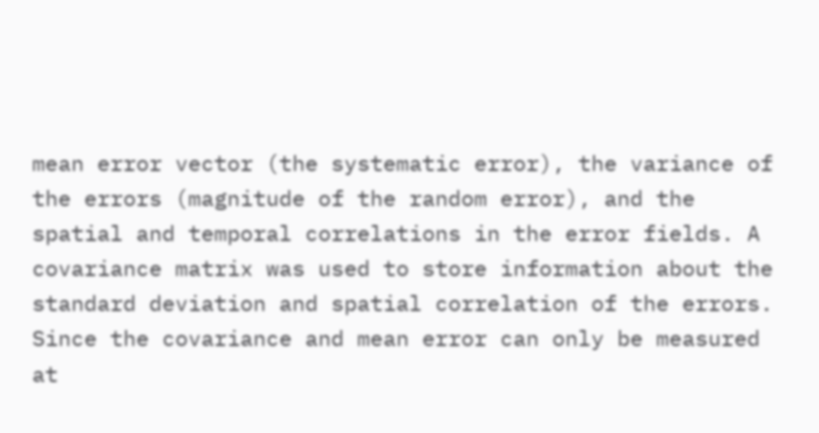mean error vector (the systematic error), the variance of the errors (magnitude of the random error), and the spatial and temporal correlations in the error fields. A covariance matrix was used to store information about the standard deviation and spatial correlation of the errors. Since the covariance and mean error can only be measured at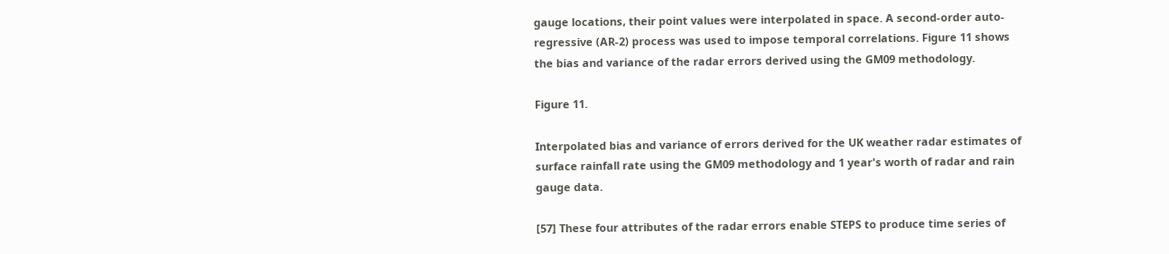gauge locations, their point values were interpolated in space. A second-order auto-regressive (AR-2) process was used to impose temporal correlations. Figure 11 shows the bias and variance of the radar errors derived using the GM09 methodology.

Figure 11.

Interpolated bias and variance of errors derived for the UK weather radar estimates of surface rainfall rate using the GM09 methodology and 1 year's worth of radar and rain gauge data.

[57] These four attributes of the radar errors enable STEPS to produce time series of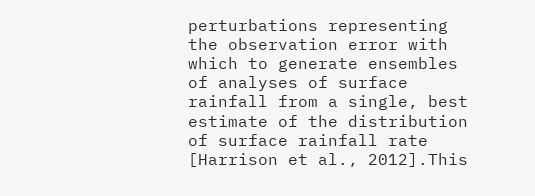perturbations representing the observation error with which to generate ensembles of analyses of surface rainfall from a single, best estimate of the distribution of surface rainfall rate [Harrison et al., 2012].This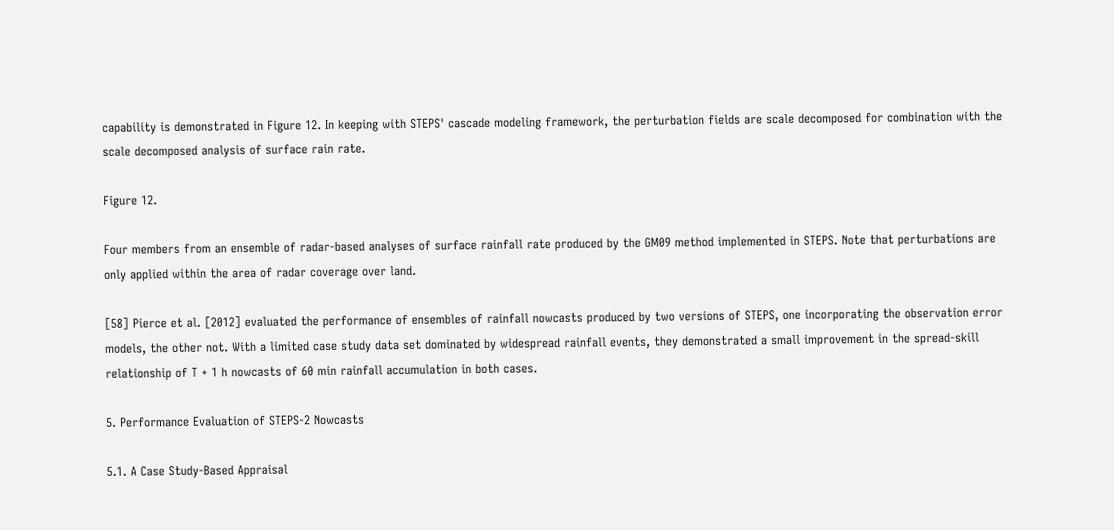capability is demonstrated in Figure 12. In keeping with STEPS' cascade modeling framework, the perturbation fields are scale decomposed for combination with the scale decomposed analysis of surface rain rate.

Figure 12.

Four members from an ensemble of radar-based analyses of surface rainfall rate produced by the GM09 method implemented in STEPS. Note that perturbations are only applied within the area of radar coverage over land.

[58] Pierce et al. [2012] evaluated the performance of ensembles of rainfall nowcasts produced by two versions of STEPS, one incorporating the observation error models, the other not. With a limited case study data set dominated by widespread rainfall events, they demonstrated a small improvement in the spread-skill relationship of T + 1 h nowcasts of 60 min rainfall accumulation in both cases.

5. Performance Evaluation of STEPS-2 Nowcasts

5.1. A Case Study-Based Appraisal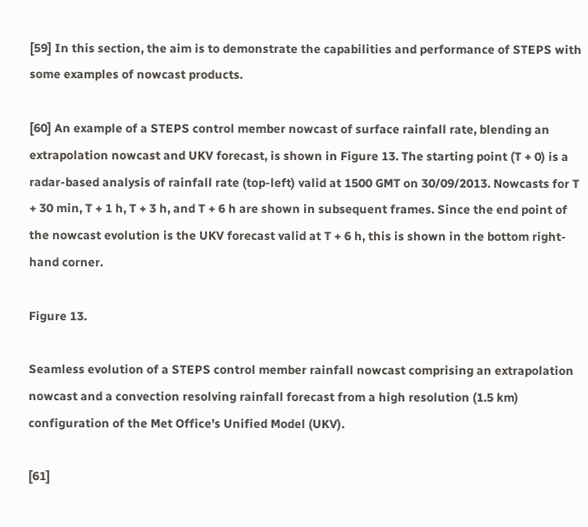[59] In this section, the aim is to demonstrate the capabilities and performance of STEPS with some examples of nowcast products.

[60] An example of a STEPS control member nowcast of surface rainfall rate, blending an extrapolation nowcast and UKV forecast, is shown in Figure 13. The starting point (T + 0) is a radar-based analysis of rainfall rate (top-left) valid at 1500 GMT on 30/09/2013. Nowcasts for T + 30 min, T + 1 h, T + 3 h, and T + 6 h are shown in subsequent frames. Since the end point of the nowcast evolution is the UKV forecast valid at T + 6 h, this is shown in the bottom right-hand corner.

Figure 13.

Seamless evolution of a STEPS control member rainfall nowcast comprising an extrapolation nowcast and a convection resolving rainfall forecast from a high resolution (1.5 km) configuration of the Met Office's Unified Model (UKV).

[61]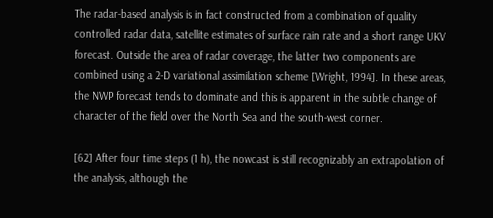The radar-based analysis is in fact constructed from a combination of quality controlled radar data, satellite estimates of surface rain rate and a short range UKV forecast. Outside the area of radar coverage, the latter two components are combined using a 2-D variational assimilation scheme [Wright, 1994]. In these areas, the NWP forecast tends to dominate and this is apparent in the subtle change of character of the field over the North Sea and the south-west corner.

[62] After four time steps (1 h), the nowcast is still recognizably an extrapolation of the analysis, although the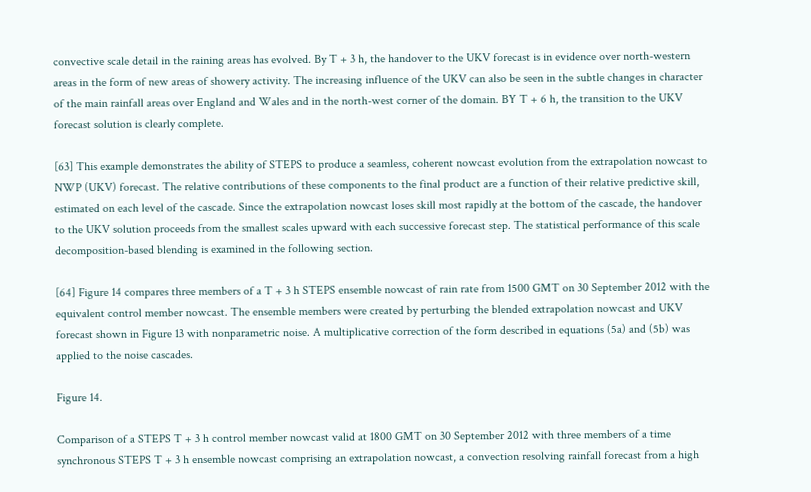convective scale detail in the raining areas has evolved. By T + 3 h, the handover to the UKV forecast is in evidence over north-western areas in the form of new areas of showery activity. The increasing influence of the UKV can also be seen in the subtle changes in character of the main rainfall areas over England and Wales and in the north-west corner of the domain. BY T + 6 h, the transition to the UKV forecast solution is clearly complete.

[63] This example demonstrates the ability of STEPS to produce a seamless, coherent nowcast evolution from the extrapolation nowcast to NWP (UKV) forecast. The relative contributions of these components to the final product are a function of their relative predictive skill, estimated on each level of the cascade. Since the extrapolation nowcast loses skill most rapidly at the bottom of the cascade, the handover to the UKV solution proceeds from the smallest scales upward with each successive forecast step. The statistical performance of this scale decomposition-based blending is examined in the following section.

[64] Figure 14 compares three members of a T + 3 h STEPS ensemble nowcast of rain rate from 1500 GMT on 30 September 2012 with the equivalent control member nowcast. The ensemble members were created by perturbing the blended extrapolation nowcast and UKV forecast shown in Figure 13 with nonparametric noise. A multiplicative correction of the form described in equations (5a) and (5b) was applied to the noise cascades.

Figure 14.

Comparison of a STEPS T + 3 h control member nowcast valid at 1800 GMT on 30 September 2012 with three members of a time synchronous STEPS T + 3 h ensemble nowcast comprising an extrapolation nowcast, a convection resolving rainfall forecast from a high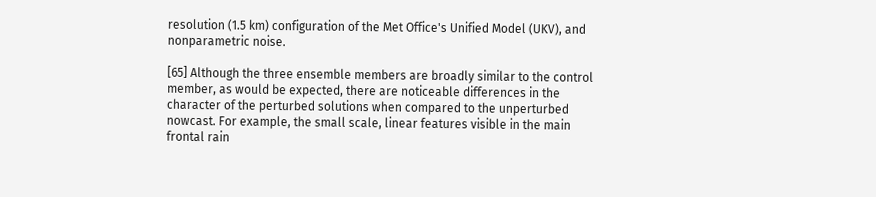resolution (1.5 km) configuration of the Met Office's Unified Model (UKV), and nonparametric noise.

[65] Although the three ensemble members are broadly similar to the control member, as would be expected, there are noticeable differences in the character of the perturbed solutions when compared to the unperturbed nowcast. For example, the small scale, linear features visible in the main frontal rain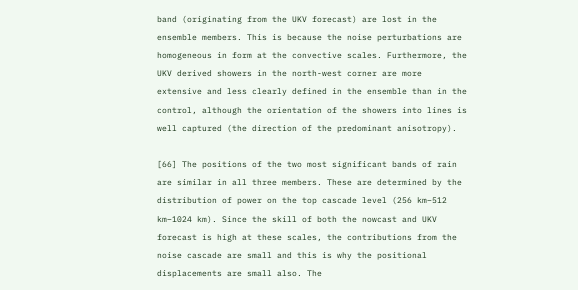band (originating from the UKV forecast) are lost in the ensemble members. This is because the noise perturbations are homogeneous in form at the convective scales. Furthermore, the UKV derived showers in the north-west corner are more extensive and less clearly defined in the ensemble than in the control, although the orientation of the showers into lines is well captured (the direction of the predominant anisotropy).

[66] The positions of the two most significant bands of rain are similar in all three members. These are determined by the distribution of power on the top cascade level (256 km–512 km–1024 km). Since the skill of both the nowcast and UKV forecast is high at these scales, the contributions from the noise cascade are small and this is why the positional displacements are small also. The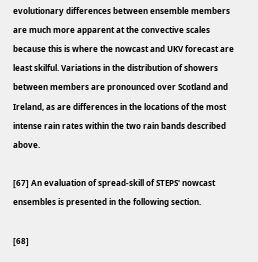evolutionary differences between ensemble members are much more apparent at the convective scales because this is where the nowcast and UKV forecast are least skilful. Variations in the distribution of showers between members are pronounced over Scotland and Ireland, as are differences in the locations of the most intense rain rates within the two rain bands described above.

[67] An evaluation of spread-skill of STEPS' nowcast ensembles is presented in the following section.

[68]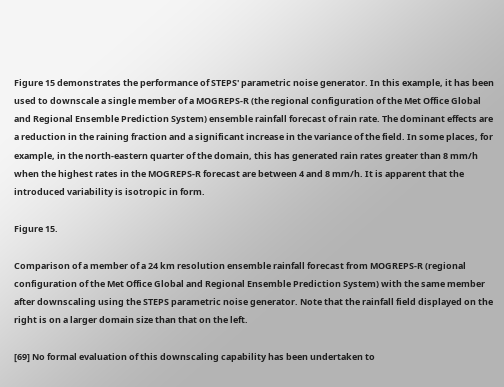Figure 15 demonstrates the performance of STEPS' parametric noise generator. In this example, it has been used to downscale a single member of a MOGREPS-R (the regional configuration of the Met Office Global and Regional Ensemble Prediction System) ensemble rainfall forecast of rain rate. The dominant effects are a reduction in the raining fraction and a significant increase in the variance of the field. In some places, for example, in the north-eastern quarter of the domain, this has generated rain rates greater than 8 mm/h when the highest rates in the MOGREPS-R forecast are between 4 and 8 mm/h. It is apparent that the introduced variability is isotropic in form.

Figure 15.

Comparison of a member of a 24 km resolution ensemble rainfall forecast from MOGREPS-R (regional configuration of the Met Office Global and Regional Ensemble Prediction System) with the same member after downscaling using the STEPS parametric noise generator. Note that the rainfall field displayed on the right is on a larger domain size than that on the left.

[69] No formal evaluation of this downscaling capability has been undertaken to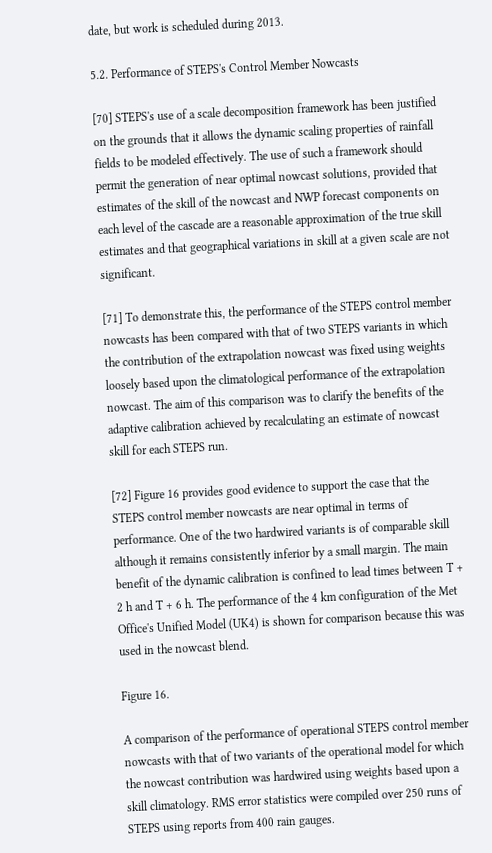date, but work is scheduled during 2013.

5.2. Performance of STEPS's Control Member Nowcasts

[70] STEPS's use of a scale decomposition framework has been justified on the grounds that it allows the dynamic scaling properties of rainfall fields to be modeled effectively. The use of such a framework should permit the generation of near optimal nowcast solutions, provided that estimates of the skill of the nowcast and NWP forecast components on each level of the cascade are a reasonable approximation of the true skill estimates and that geographical variations in skill at a given scale are not significant.

[71] To demonstrate this, the performance of the STEPS control member nowcasts has been compared with that of two STEPS variants in which the contribution of the extrapolation nowcast was fixed using weights loosely based upon the climatological performance of the extrapolation nowcast. The aim of this comparison was to clarify the benefits of the adaptive calibration achieved by recalculating an estimate of nowcast skill for each STEPS run.

[72] Figure 16 provides good evidence to support the case that the STEPS control member nowcasts are near optimal in terms of performance. One of the two hardwired variants is of comparable skill although it remains consistently inferior by a small margin. The main benefit of the dynamic calibration is confined to lead times between T + 2 h and T + 6 h. The performance of the 4 km configuration of the Met Office's Unified Model (UK4) is shown for comparison because this was used in the nowcast blend.

Figure 16.

A comparison of the performance of operational STEPS control member nowcasts with that of two variants of the operational model for which the nowcast contribution was hardwired using weights based upon a skill climatology. RMS error statistics were compiled over 250 runs of STEPS using reports from 400 rain gauges.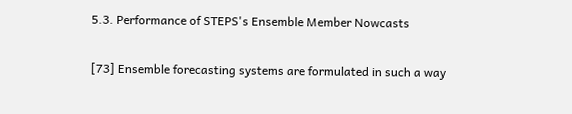5.3. Performance of STEPS's Ensemble Member Nowcasts

[73] Ensemble forecasting systems are formulated in such a way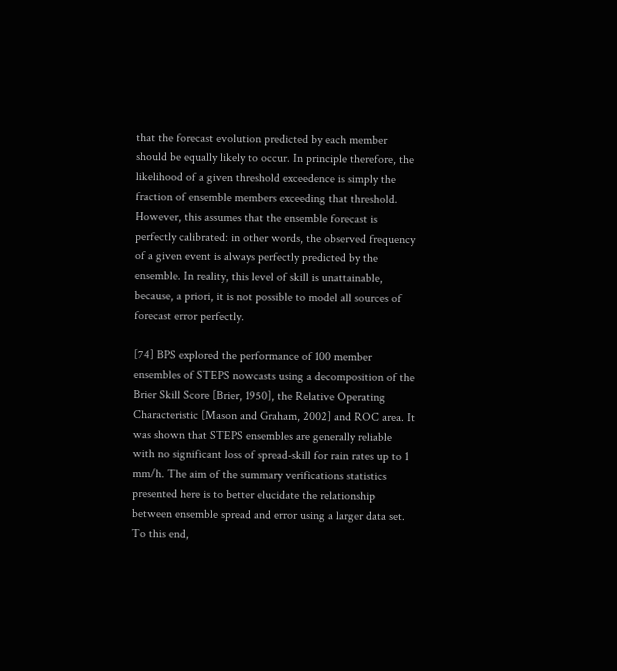that the forecast evolution predicted by each member should be equally likely to occur. In principle therefore, the likelihood of a given threshold exceedence is simply the fraction of ensemble members exceeding that threshold. However, this assumes that the ensemble forecast is perfectly calibrated: in other words, the observed frequency of a given event is always perfectly predicted by the ensemble. In reality, this level of skill is unattainable, because, a priori, it is not possible to model all sources of forecast error perfectly.

[74] BPS explored the performance of 100 member ensembles of STEPS nowcasts using a decomposition of the Brier Skill Score [Brier, 1950], the Relative Operating Characteristic [Mason and Graham, 2002] and ROC area. It was shown that STEPS ensembles are generally reliable with no significant loss of spread-skill for rain rates up to 1 mm/h. The aim of the summary verifications statistics presented here is to better elucidate the relationship between ensemble spread and error using a larger data set. To this end,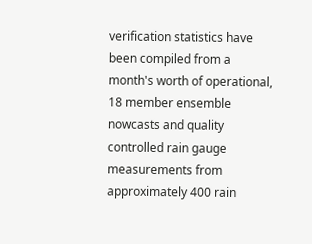verification statistics have been compiled from a month's worth of operational, 18 member ensemble nowcasts and quality controlled rain gauge measurements from approximately 400 rain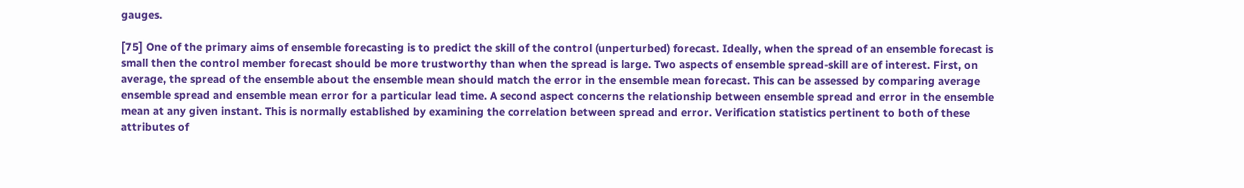gauges.

[75] One of the primary aims of ensemble forecasting is to predict the skill of the control (unperturbed) forecast. Ideally, when the spread of an ensemble forecast is small then the control member forecast should be more trustworthy than when the spread is large. Two aspects of ensemble spread-skill are of interest. First, on average, the spread of the ensemble about the ensemble mean should match the error in the ensemble mean forecast. This can be assessed by comparing average ensemble spread and ensemble mean error for a particular lead time. A second aspect concerns the relationship between ensemble spread and error in the ensemble mean at any given instant. This is normally established by examining the correlation between spread and error. Verification statistics pertinent to both of these attributes of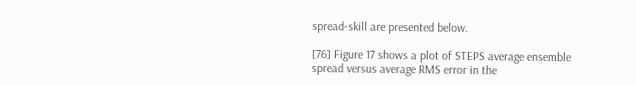spread-skill are presented below.

[76] Figure 17 shows a plot of STEPS average ensemble spread versus average RMS error in the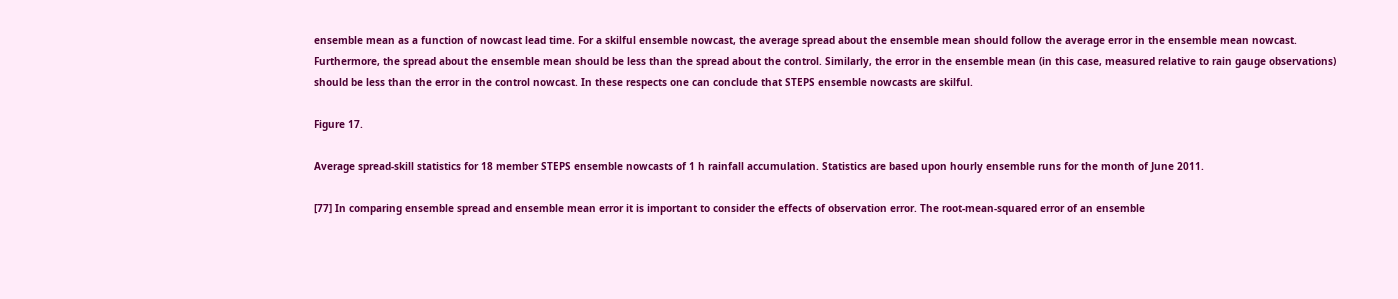ensemble mean as a function of nowcast lead time. For a skilful ensemble nowcast, the average spread about the ensemble mean should follow the average error in the ensemble mean nowcast. Furthermore, the spread about the ensemble mean should be less than the spread about the control. Similarly, the error in the ensemble mean (in this case, measured relative to rain gauge observations) should be less than the error in the control nowcast. In these respects one can conclude that STEPS ensemble nowcasts are skilful.

Figure 17.

Average spread-skill statistics for 18 member STEPS ensemble nowcasts of 1 h rainfall accumulation. Statistics are based upon hourly ensemble runs for the month of June 2011.

[77] In comparing ensemble spread and ensemble mean error it is important to consider the effects of observation error. The root-mean-squared error of an ensemble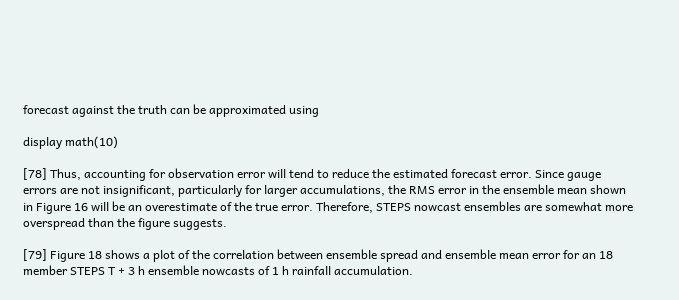forecast against the truth can be approximated using

display math(10)

[78] Thus, accounting for observation error will tend to reduce the estimated forecast error. Since gauge errors are not insignificant, particularly for larger accumulations, the RMS error in the ensemble mean shown in Figure 16 will be an overestimate of the true error. Therefore, STEPS nowcast ensembles are somewhat more overspread than the figure suggests.

[79] Figure 18 shows a plot of the correlation between ensemble spread and ensemble mean error for an 18 member STEPS T + 3 h ensemble nowcasts of 1 h rainfall accumulation.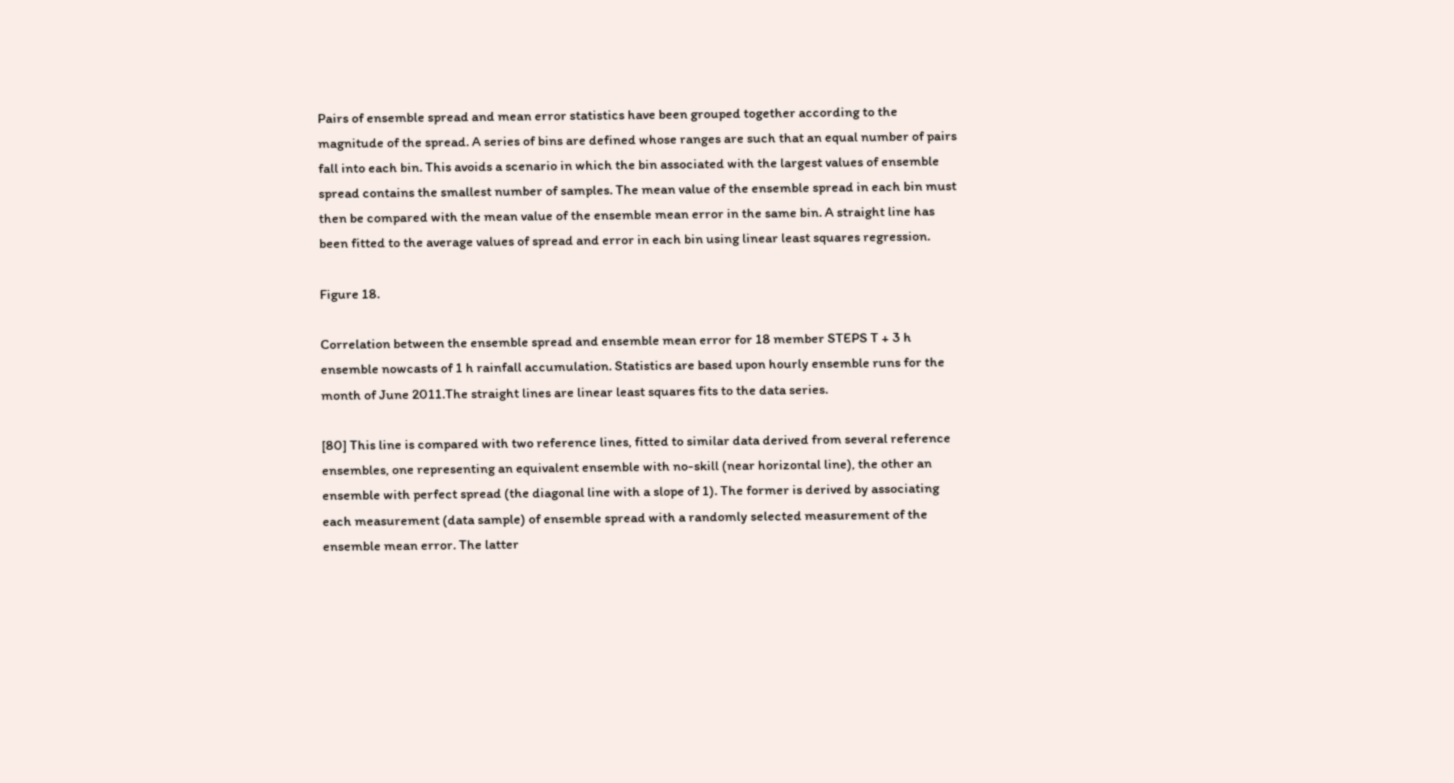Pairs of ensemble spread and mean error statistics have been grouped together according to the magnitude of the spread. A series of bins are defined whose ranges are such that an equal number of pairs fall into each bin. This avoids a scenario in which the bin associated with the largest values of ensemble spread contains the smallest number of samples. The mean value of the ensemble spread in each bin must then be compared with the mean value of the ensemble mean error in the same bin. A straight line has been fitted to the average values of spread and error in each bin using linear least squares regression.

Figure 18.

Correlation between the ensemble spread and ensemble mean error for 18 member STEPS T + 3 h ensemble nowcasts of 1 h rainfall accumulation. Statistics are based upon hourly ensemble runs for the month of June 2011.The straight lines are linear least squares fits to the data series.

[80] This line is compared with two reference lines, fitted to similar data derived from several reference ensembles, one representing an equivalent ensemble with no-skill (near horizontal line), the other an ensemble with perfect spread (the diagonal line with a slope of 1). The former is derived by associating each measurement (data sample) of ensemble spread with a randomly selected measurement of the ensemble mean error. The latter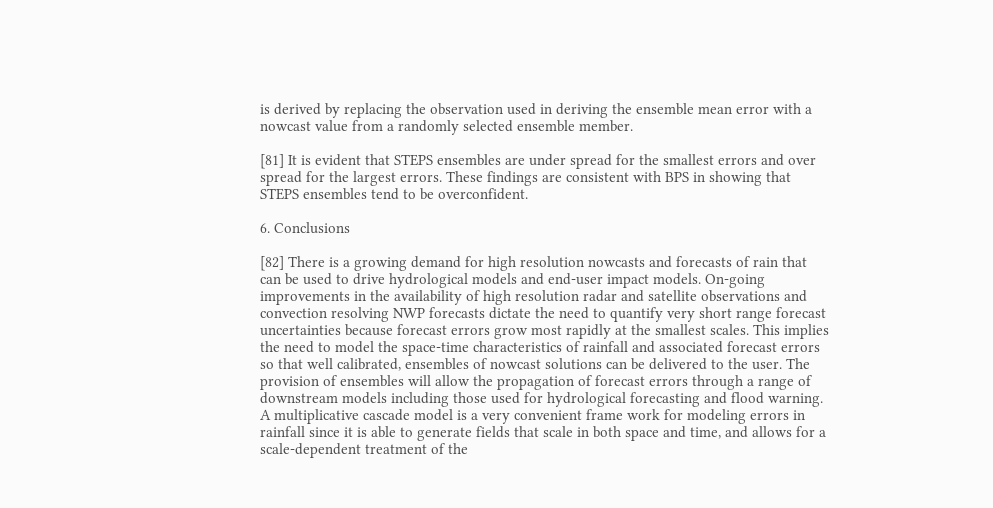is derived by replacing the observation used in deriving the ensemble mean error with a nowcast value from a randomly selected ensemble member.

[81] It is evident that STEPS ensembles are under spread for the smallest errors and over spread for the largest errors. These findings are consistent with BPS in showing that STEPS ensembles tend to be overconfident.

6. Conclusions

[82] There is a growing demand for high resolution nowcasts and forecasts of rain that can be used to drive hydrological models and end-user impact models. On-going improvements in the availability of high resolution radar and satellite observations and convection resolving NWP forecasts dictate the need to quantify very short range forecast uncertainties because forecast errors grow most rapidly at the smallest scales. This implies the need to model the space-time characteristics of rainfall and associated forecast errors so that well calibrated, ensembles of nowcast solutions can be delivered to the user. The provision of ensembles will allow the propagation of forecast errors through a range of downstream models including those used for hydrological forecasting and flood warning. A multiplicative cascade model is a very convenient frame work for modeling errors in rainfall since it is able to generate fields that scale in both space and time, and allows for a scale-dependent treatment of the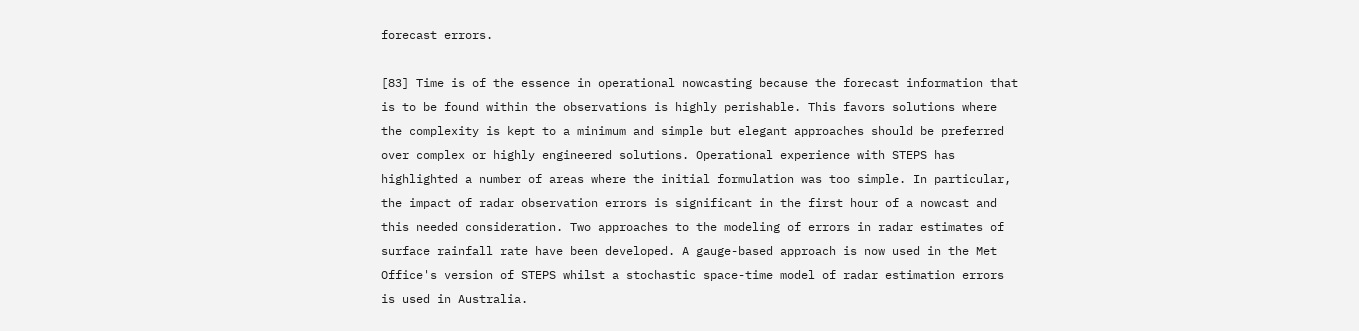forecast errors.

[83] Time is of the essence in operational nowcasting because the forecast information that is to be found within the observations is highly perishable. This favors solutions where the complexity is kept to a minimum and simple but elegant approaches should be preferred over complex or highly engineered solutions. Operational experience with STEPS has highlighted a number of areas where the initial formulation was too simple. In particular, the impact of radar observation errors is significant in the first hour of a nowcast and this needed consideration. Two approaches to the modeling of errors in radar estimates of surface rainfall rate have been developed. A gauge-based approach is now used in the Met Office's version of STEPS whilst a stochastic space-time model of radar estimation errors is used in Australia.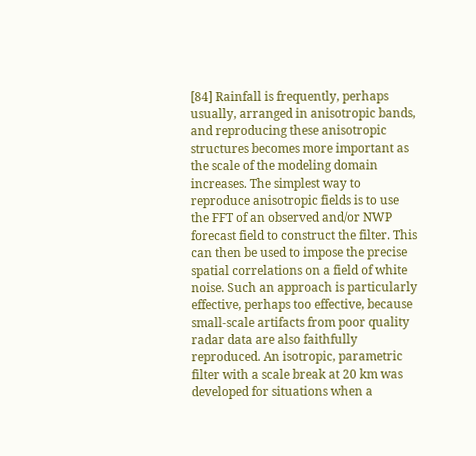[84] Rainfall is frequently, perhaps usually, arranged in anisotropic bands, and reproducing these anisotropic structures becomes more important as the scale of the modeling domain increases. The simplest way to reproduce anisotropic fields is to use the FFT of an observed and/or NWP forecast field to construct the filter. This can then be used to impose the precise spatial correlations on a field of white noise. Such an approach is particularly effective, perhaps too effective, because small-scale artifacts from poor quality radar data are also faithfully reproduced. An isotropic, parametric filter with a scale break at 20 km was developed for situations when a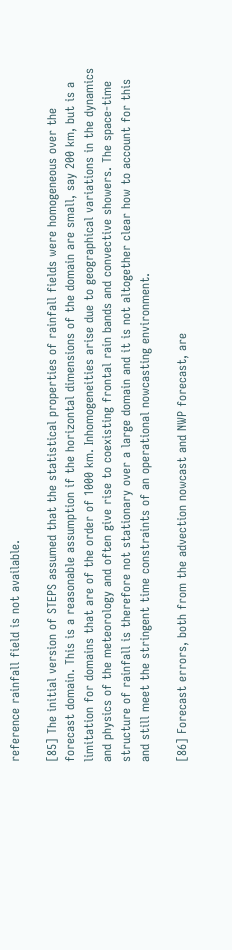reference rainfall field is not available.

[85] The initial version of STEPS assumed that the statistical properties of rainfall fields were homogeneous over the forecast domain. This is a reasonable assumption if the horizontal dimensions of the domain are small, say 200 km, but is a limitation for domains that are of the order of 1000 km. Inhomogeneities arise due to geographical variations in the dynamics and physics of the meteorology and often give rise to coexisting frontal rain bands and convective showers. The space-time structure of rainfall is therefore not stationary over a large domain and it is not altogether clear how to account for this and still meet the stringent time constraints of an operational nowcasting environment.

[86] Forecast errors, both from the advection nowcast and NWP forecast, are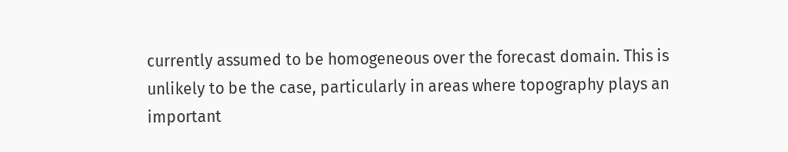currently assumed to be homogeneous over the forecast domain. This is unlikely to be the case, particularly in areas where topography plays an important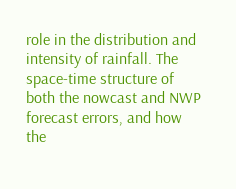role in the distribution and intensity of rainfall. The space-time structure of both the nowcast and NWP forecast errors, and how the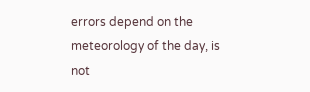errors depend on the meteorology of the day, is not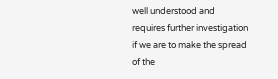well understood and requires further investigation if we are to make the spread of the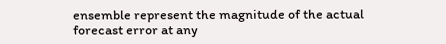ensemble represent the magnitude of the actual forecast error at any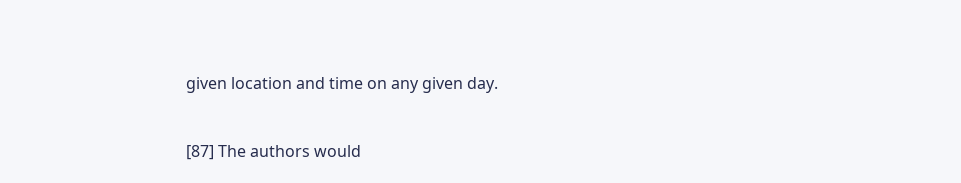given location and time on any given day.


[87] The authors would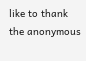like to thank the anonymous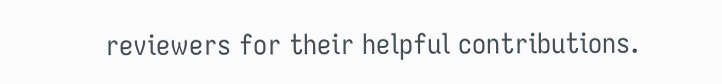reviewers for their helpful contributions.